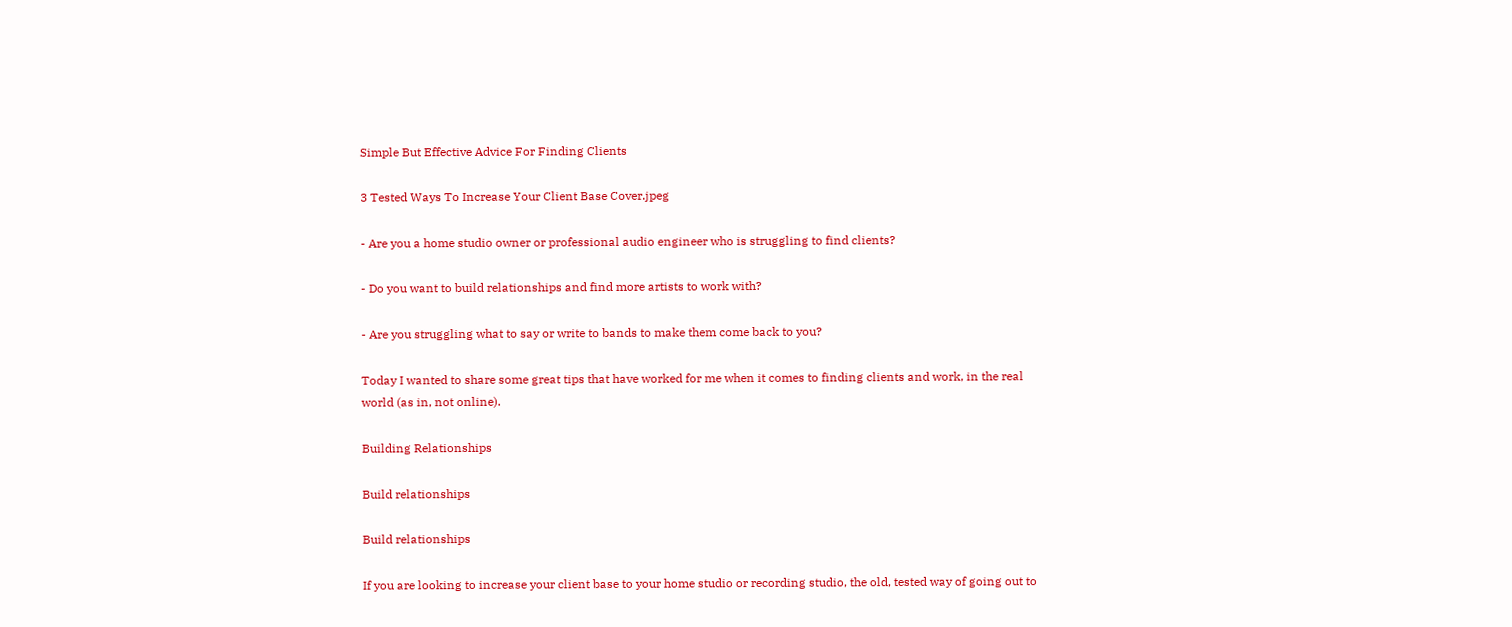Simple But Effective Advice For Finding Clients

3 Tested Ways To Increase Your Client Base Cover.jpeg

- Are you a home studio owner or professional audio engineer who is struggling to find clients?

- Do you want to build relationships and find more artists to work with?

- Are you struggling what to say or write to bands to make them come back to you?

Today I wanted to share some great tips that have worked for me when it comes to finding clients and work, in the real world (as in, not online).

Building Relationships

Build relationships

Build relationships

If you are looking to increase your client base to your home studio or recording studio, the old, tested way of going out to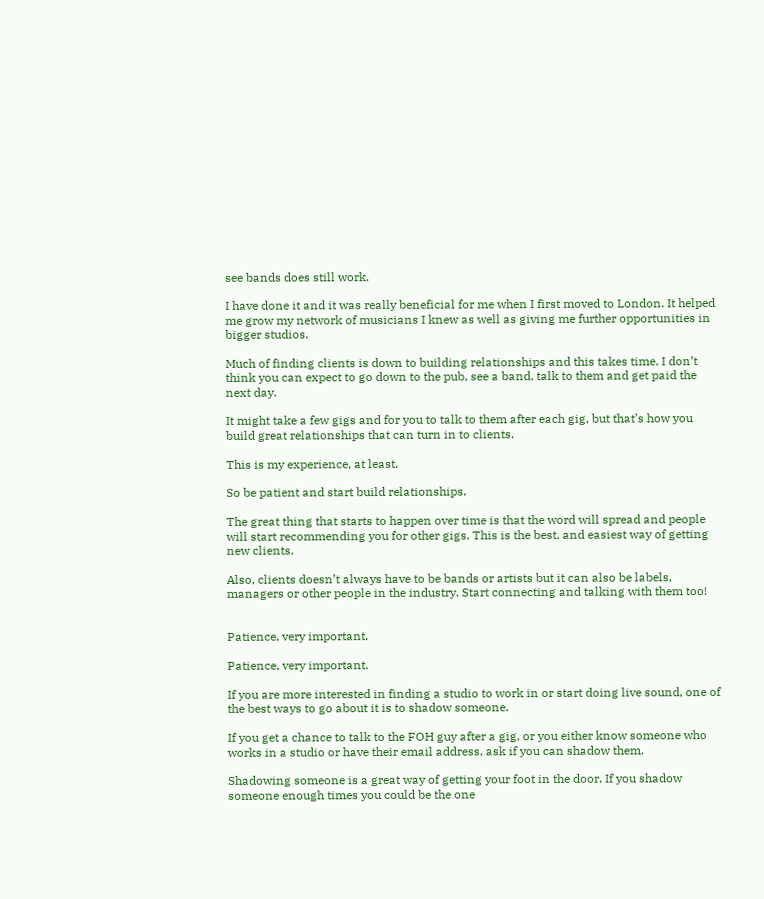see bands does still work.

I have done it and it was really beneficial for me when I first moved to London. It helped me grow my network of musicians I knew as well as giving me further opportunities in bigger studios.

Much of finding clients is down to building relationships and this takes time. I don’t think you can expect to go down to the pub, see a band, talk to them and get paid the next day.

It might take a few gigs and for you to talk to them after each gig, but that’s how you build great relationships that can turn in to clients.

This is my experience, at least.

So be patient and start build relationships.

The great thing that starts to happen over time is that the word will spread and people will start recommending you for other gigs. This is the best, and easiest way of getting new clients.

Also, clients doesn’t always have to be bands or artists but it can also be labels, managers or other people in the industry. Start connecting and talking with them too!


Patience, very important.

Patience, very important.

If you are more interested in finding a studio to work in or start doing live sound, one of the best ways to go about it is to shadow someone.

If you get a chance to talk to the FOH guy after a gig, or you either know someone who works in a studio or have their email address, ask if you can shadow them.

Shadowing someone is a great way of getting your foot in the door. If you shadow someone enough times you could be the one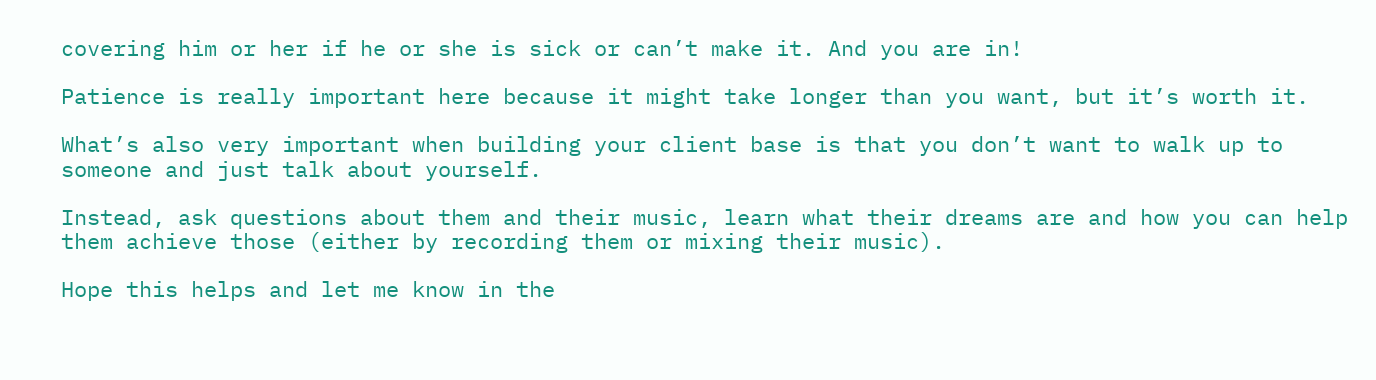covering him or her if he or she is sick or can’t make it. And you are in!

Patience is really important here because it might take longer than you want, but it’s worth it.

What’s also very important when building your client base is that you don’t want to walk up to someone and just talk about yourself.

Instead, ask questions about them and their music, learn what their dreams are and how you can help them achieve those (either by recording them or mixing their music).

Hope this helps and let me know in the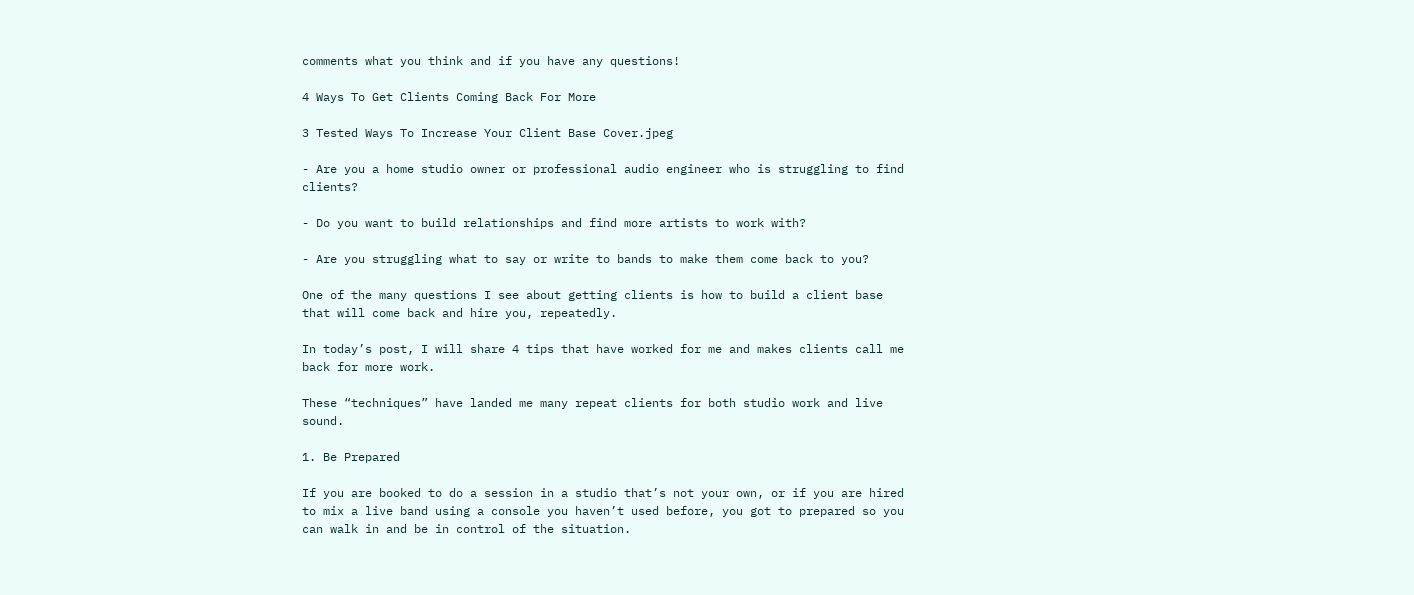comments what you think and if you have any questions!

4 Ways To Get Clients Coming Back For More

3 Tested Ways To Increase Your Client Base Cover.jpeg

- Are you a home studio owner or professional audio engineer who is struggling to find clients?

- Do you want to build relationships and find more artists to work with?

- Are you struggling what to say or write to bands to make them come back to you?

One of the many questions I see about getting clients is how to build a client base that will come back and hire you, repeatedly.

In today’s post, I will share 4 tips that have worked for me and makes clients call me back for more work.

These “techniques” have landed me many repeat clients for both studio work and live sound.

1. Be Prepared

If you are booked to do a session in a studio that’s not your own, or if you are hired to mix a live band using a console you haven’t used before, you got to prepared so you can walk in and be in control of the situation.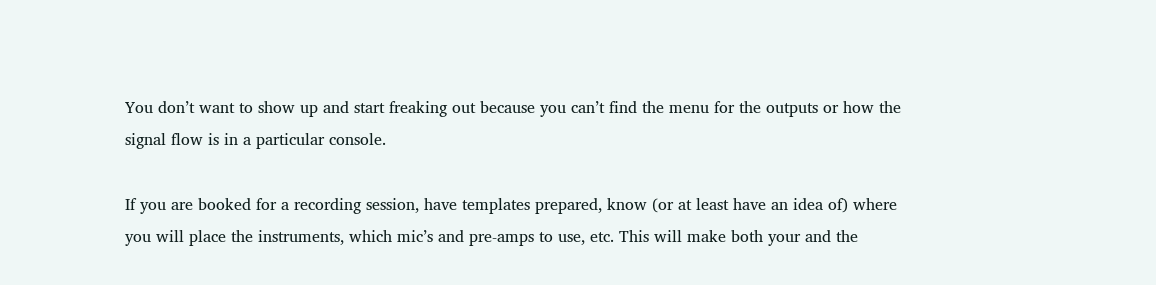You don’t want to show up and start freaking out because you can’t find the menu for the outputs or how the signal flow is in a particular console.

If you are booked for a recording session, have templates prepared, know (or at least have an idea of) where you will place the instruments, which mic’s and pre-amps to use, etc. This will make both your and the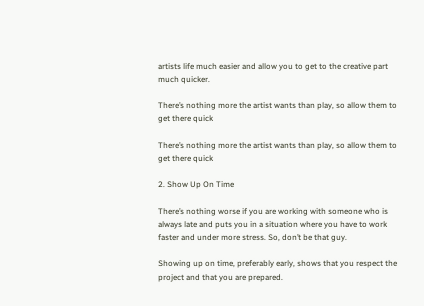artists life much easier and allow you to get to the creative part much quicker.

There’s nothing more the artist wants than play, so allow them to get there quick

There’s nothing more the artist wants than play, so allow them to get there quick

2. Show Up On Time

There’s nothing worse if you are working with someone who is always late and puts you in a situation where you have to work faster and under more stress. So, don’t be that guy.

Showing up on time, preferably early, shows that you respect the project and that you are prepared.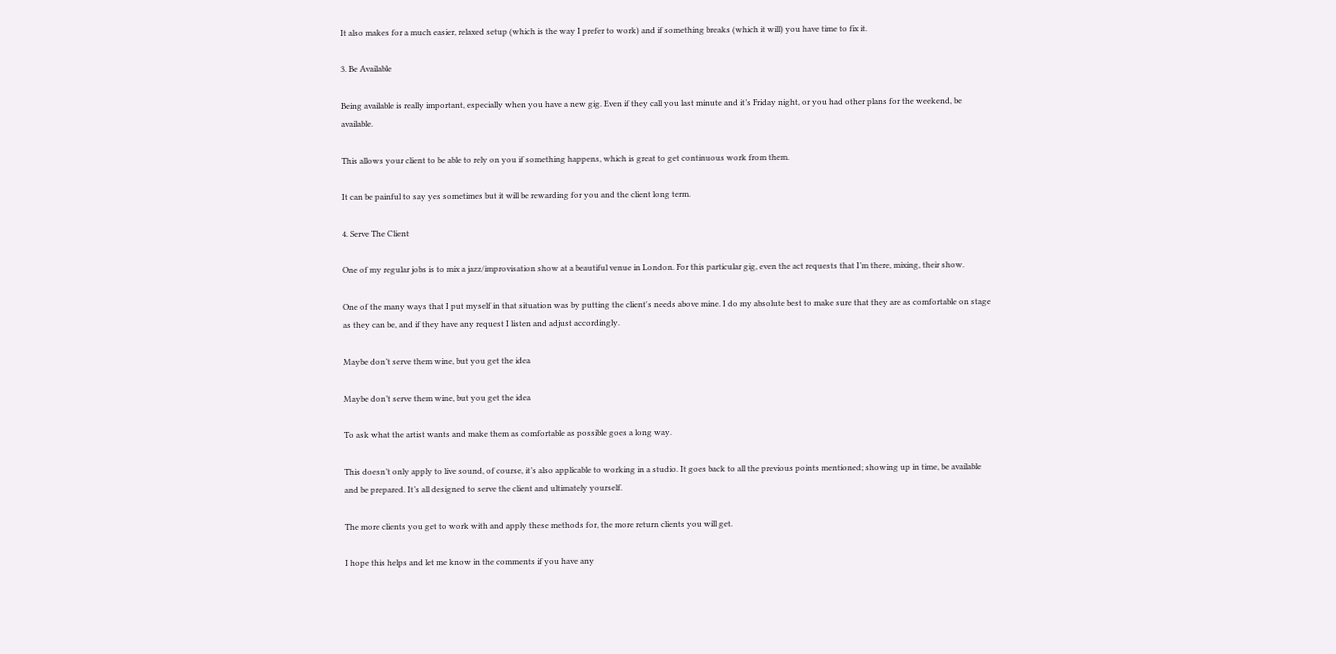It also makes for a much easier, relaxed setup (which is the way I prefer to work) and if something breaks (which it will) you have time to fix it.

3. Be Available

Being available is really important, especially when you have a new gig. Even if they call you last minute and it’s Friday night, or you had other plans for the weekend, be available.

This allows your client to be able to rely on you if something happens, which is great to get continuous work from them.

It can be painful to say yes sometimes but it will be rewarding for you and the client long term.

4. Serve The Client

One of my regular jobs is to mix a jazz/improvisation show at a beautiful venue in London. For this particular gig, even the act requests that I’m there, mixing, their show.

One of the many ways that I put myself in that situation was by putting the client's needs above mine. I do my absolute best to make sure that they are as comfortable on stage as they can be, and if they have any request I listen and adjust accordingly.

Maybe don’t serve them wine, but you get the idea

Maybe don’t serve them wine, but you get the idea

To ask what the artist wants and make them as comfortable as possible goes a long way.

This doesn’t only apply to live sound, of course, it’s also applicable to working in a studio. It goes back to all the previous points mentioned; showing up in time, be available and be prepared. It’s all designed to serve the client and ultimately yourself.

The more clients you get to work with and apply these methods for, the more return clients you will get.

I hope this helps and let me know in the comments if you have any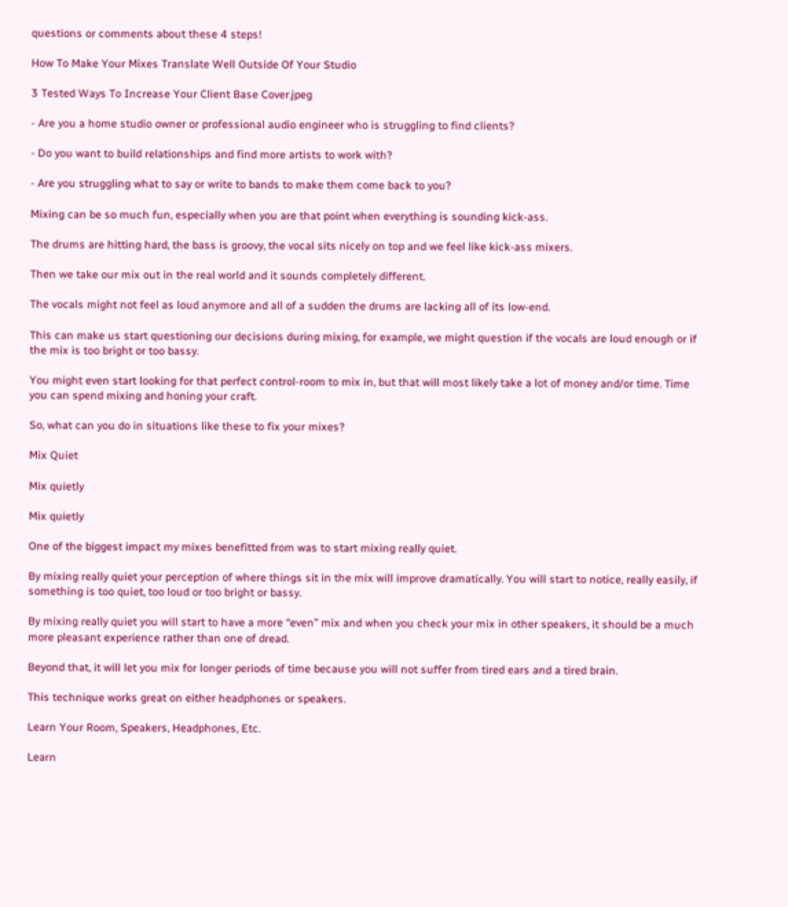questions or comments about these 4 steps!

How To Make Your Mixes Translate Well Outside Of Your Studio

3 Tested Ways To Increase Your Client Base Cover.jpeg

- Are you a home studio owner or professional audio engineer who is struggling to find clients?

- Do you want to build relationships and find more artists to work with?

- Are you struggling what to say or write to bands to make them come back to you?

Mixing can be so much fun, especially when you are that point when everything is sounding kick-ass.

The drums are hitting hard, the bass is groovy, the vocal sits nicely on top and we feel like kick-ass mixers.

Then we take our mix out in the real world and it sounds completely different.

The vocals might not feel as loud anymore and all of a sudden the drums are lacking all of its low-end.

This can make us start questioning our decisions during mixing, for example, we might question if the vocals are loud enough or if the mix is too bright or too bassy.

You might even start looking for that perfect control-room to mix in, but that will most likely take a lot of money and/or time. Time you can spend mixing and honing your craft.

So, what can you do in situations like these to fix your mixes?

Mix Quiet

Mix quietly

Mix quietly

One of the biggest impact my mixes benefitted from was to start mixing really quiet.

By mixing really quiet your perception of where things sit in the mix will improve dramatically. You will start to notice, really easily, if something is too quiet, too loud or too bright or bassy.

By mixing really quiet you will start to have a more “even” mix and when you check your mix in other speakers, it should be a much more pleasant experience rather than one of dread.

Beyond that, it will let you mix for longer periods of time because you will not suffer from tired ears and a tired brain.

This technique works great on either headphones or speakers.

Learn Your Room, Speakers, Headphones, Etc.

Learn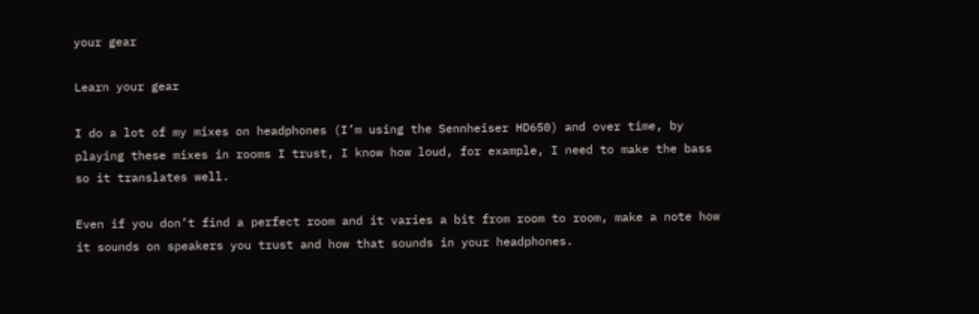your gear

Learn your gear

I do a lot of my mixes on headphones (I’m using the Sennheiser HD650) and over time, by playing these mixes in rooms I trust, I know how loud, for example, I need to make the bass so it translates well.

Even if you don’t find a perfect room and it varies a bit from room to room, make a note how it sounds on speakers you trust and how that sounds in your headphones.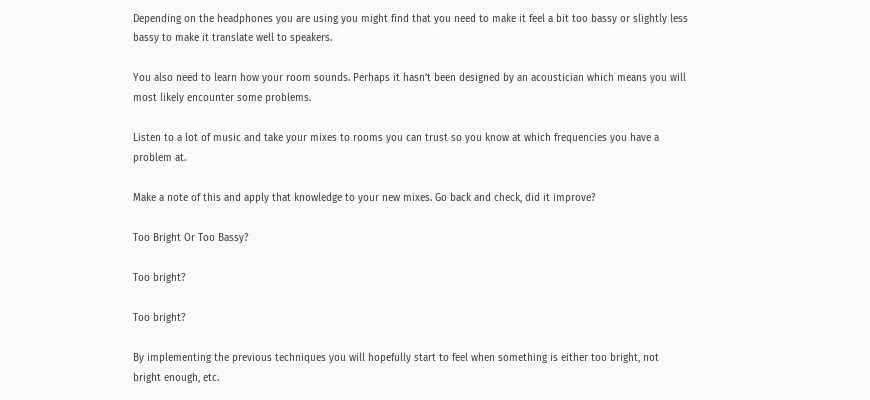Depending on the headphones you are using you might find that you need to make it feel a bit too bassy or slightly less bassy to make it translate well to speakers.

You also need to learn how your room sounds. Perhaps it hasn’t been designed by an acoustician which means you will most likely encounter some problems.

Listen to a lot of music and take your mixes to rooms you can trust so you know at which frequencies you have a problem at.

Make a note of this and apply that knowledge to your new mixes. Go back and check, did it improve?

Too Bright Or Too Bassy?

Too bright?

Too bright?

By implementing the previous techniques you will hopefully start to feel when something is either too bright, not bright enough, etc.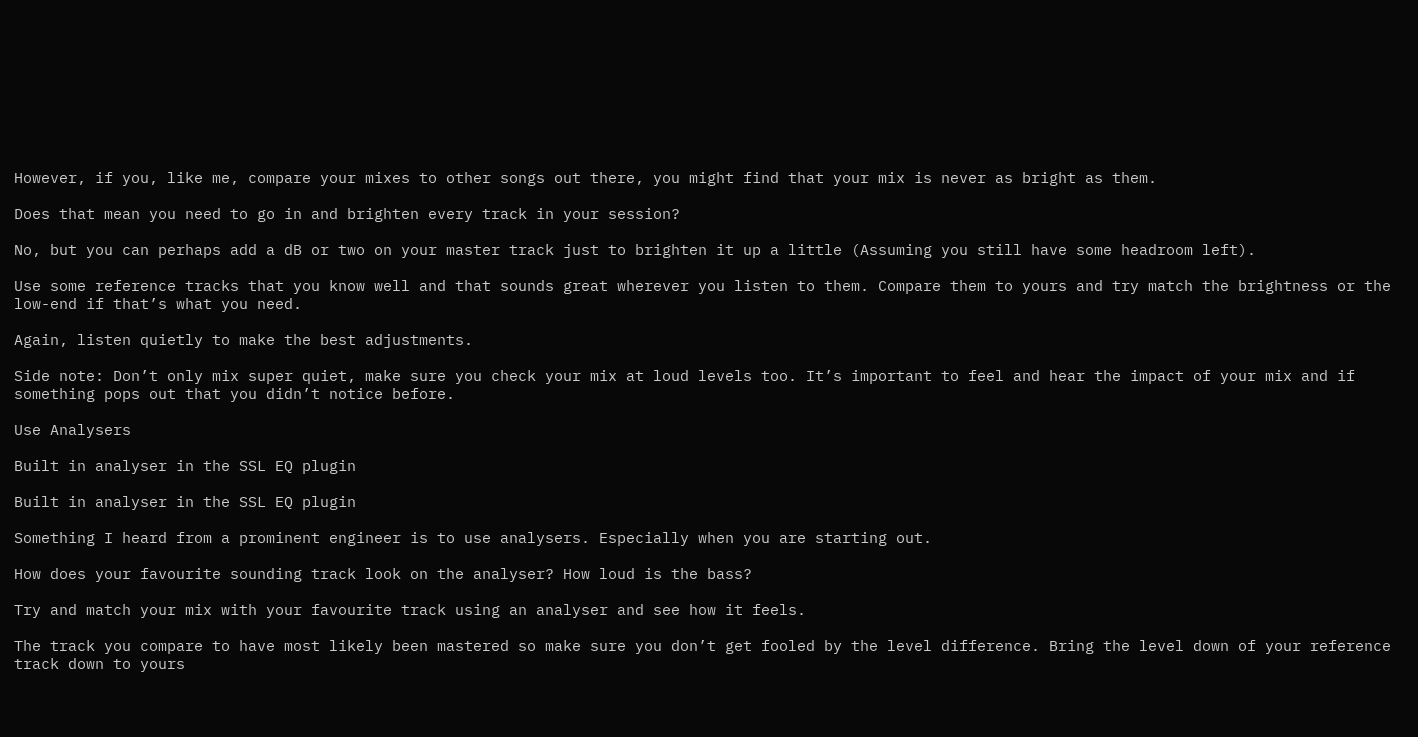However, if you, like me, compare your mixes to other songs out there, you might find that your mix is never as bright as them.

Does that mean you need to go in and brighten every track in your session?

No, but you can perhaps add a dB or two on your master track just to brighten it up a little (Assuming you still have some headroom left).

Use some reference tracks that you know well and that sounds great wherever you listen to them. Compare them to yours and try match the brightness or the low-end if that’s what you need.

Again, listen quietly to make the best adjustments.

Side note: Don’t only mix super quiet, make sure you check your mix at loud levels too. It’s important to feel and hear the impact of your mix and if something pops out that you didn’t notice before.

Use Analysers

Built in analyser in the SSL EQ plugin

Built in analyser in the SSL EQ plugin

Something I heard from a prominent engineer is to use analysers. Especially when you are starting out.

How does your favourite sounding track look on the analyser? How loud is the bass?

Try and match your mix with your favourite track using an analyser and see how it feels.

The track you compare to have most likely been mastered so make sure you don’t get fooled by the level difference. Bring the level down of your reference track down to yours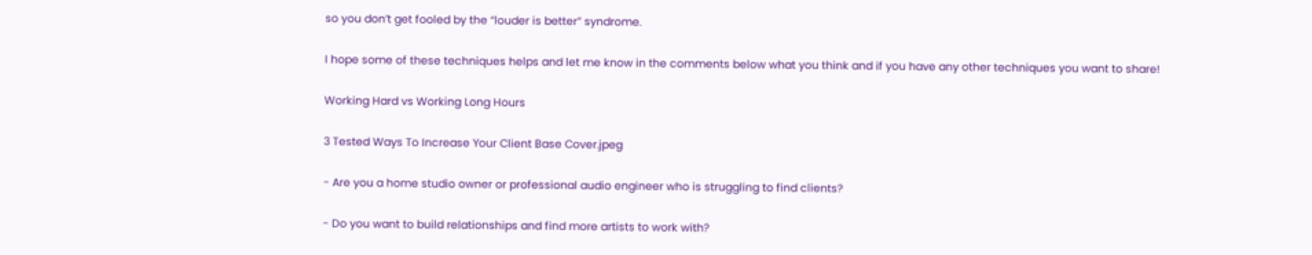so you don’t get fooled by the “louder is better” syndrome.

I hope some of these techniques helps and let me know in the comments below what you think and if you have any other techniques you want to share!

Working Hard vs Working Long Hours

3 Tested Ways To Increase Your Client Base Cover.jpeg

- Are you a home studio owner or professional audio engineer who is struggling to find clients?

- Do you want to build relationships and find more artists to work with?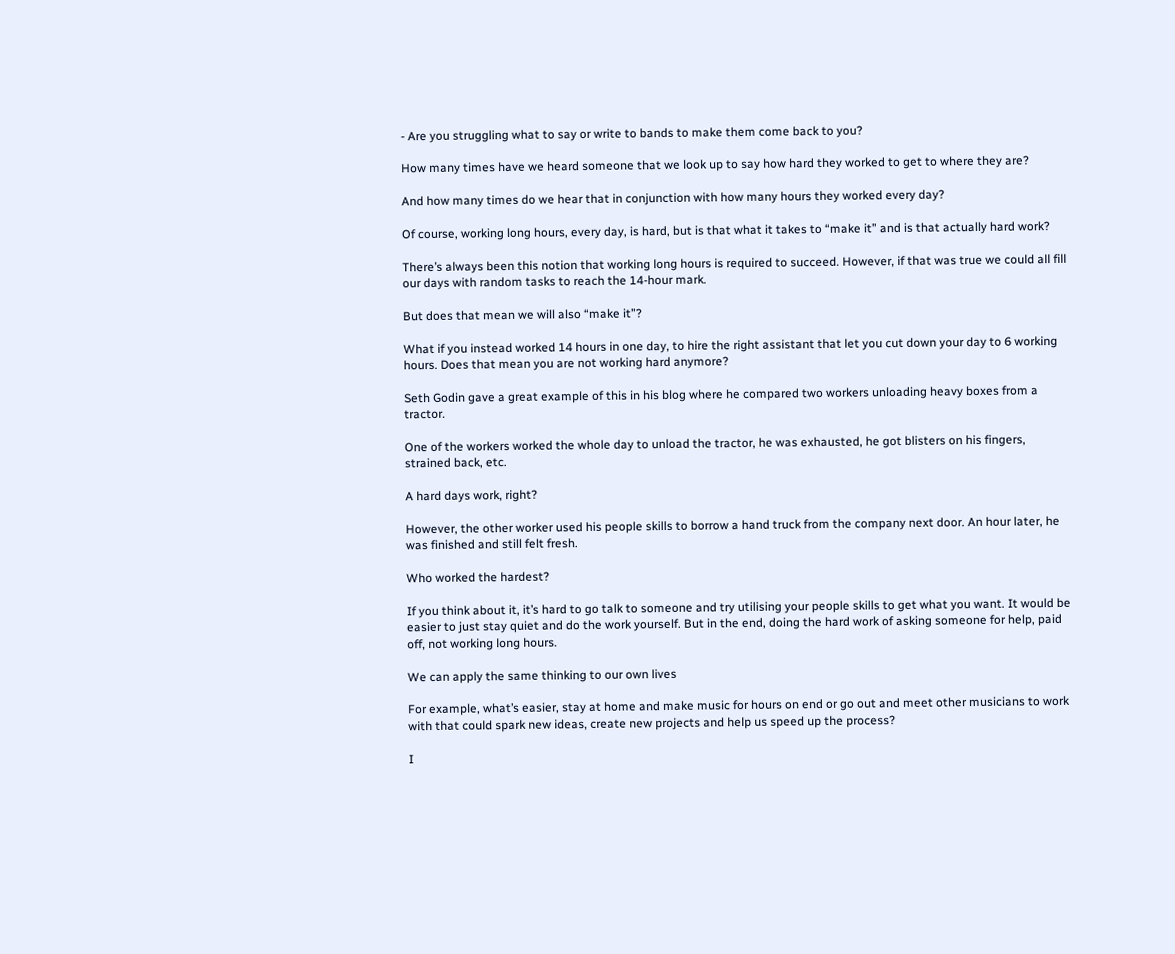- Are you struggling what to say or write to bands to make them come back to you?

How many times have we heard someone that we look up to say how hard they worked to get to where they are?

And how many times do we hear that in conjunction with how many hours they worked every day?

Of course, working long hours, every day, is hard, but is that what it takes to “make it” and is that actually hard work?

There’s always been this notion that working long hours is required to succeed. However, if that was true we could all fill our days with random tasks to reach the 14-hour mark.

But does that mean we will also “make it”?

What if you instead worked 14 hours in one day, to hire the right assistant that let you cut down your day to 6 working hours. Does that mean you are not working hard anymore?

Seth Godin gave a great example of this in his blog where he compared two workers unloading heavy boxes from a tractor.

One of the workers worked the whole day to unload the tractor, he was exhausted, he got blisters on his fingers, strained back, etc.

A hard days work, right?

However, the other worker used his people skills to borrow a hand truck from the company next door. An hour later, he was finished and still felt fresh.

Who worked the hardest?

If you think about it, it’s hard to go talk to someone and try utilising your people skills to get what you want. It would be easier to just stay quiet and do the work yourself. But in the end, doing the hard work of asking someone for help, paid off, not working long hours.

We can apply the same thinking to our own lives

For example, what’s easier, stay at home and make music for hours on end or go out and meet other musicians to work with that could spark new ideas, create new projects and help us speed up the process?

I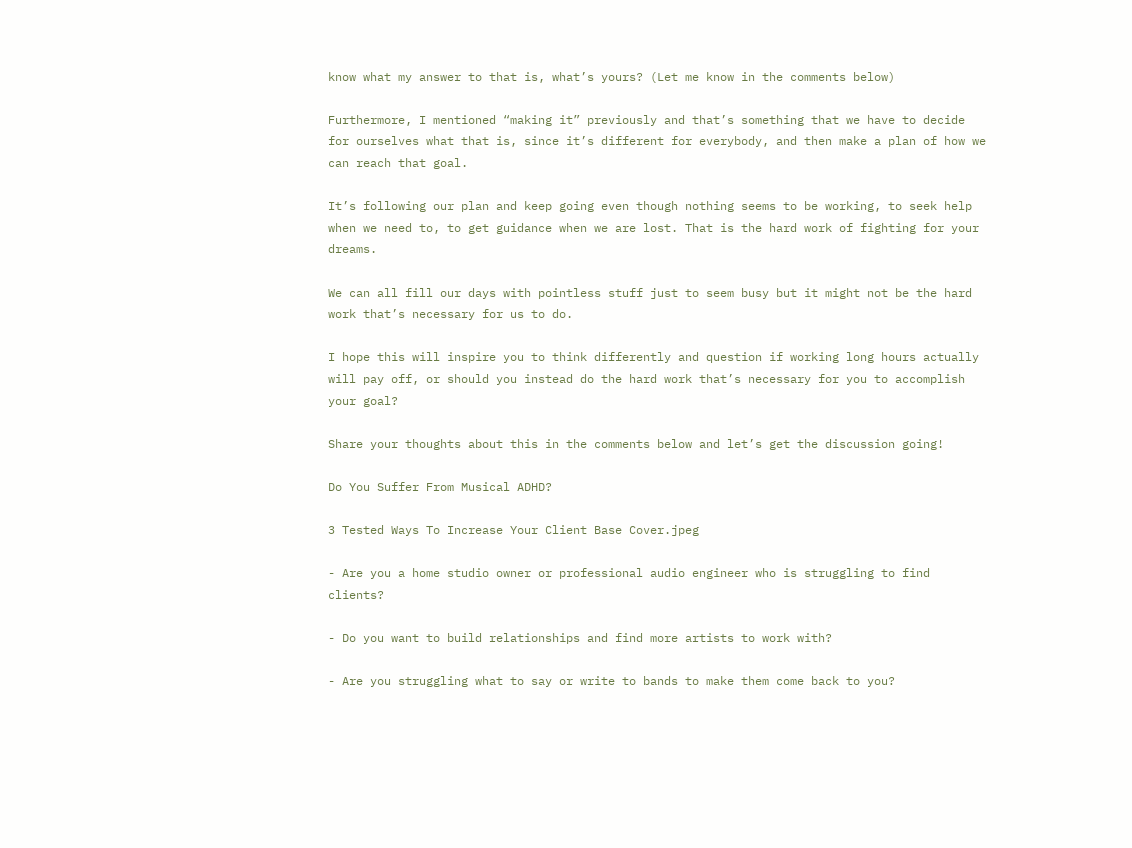know what my answer to that is, what’s yours? (Let me know in the comments below)

Furthermore, I mentioned “making it” previously and that’s something that we have to decide for ourselves what that is, since it’s different for everybody, and then make a plan of how we can reach that goal.

It’s following our plan and keep going even though nothing seems to be working, to seek help when we need to, to get guidance when we are lost. That is the hard work of fighting for your dreams.

We can all fill our days with pointless stuff just to seem busy but it might not be the hard work that’s necessary for us to do.

I hope this will inspire you to think differently and question if working long hours actually will pay off, or should you instead do the hard work that’s necessary for you to accomplish your goal?

Share your thoughts about this in the comments below and let’s get the discussion going!

Do You Suffer From Musical ADHD?

3 Tested Ways To Increase Your Client Base Cover.jpeg

- Are you a home studio owner or professional audio engineer who is struggling to find clients?

- Do you want to build relationships and find more artists to work with?

- Are you struggling what to say or write to bands to make them come back to you?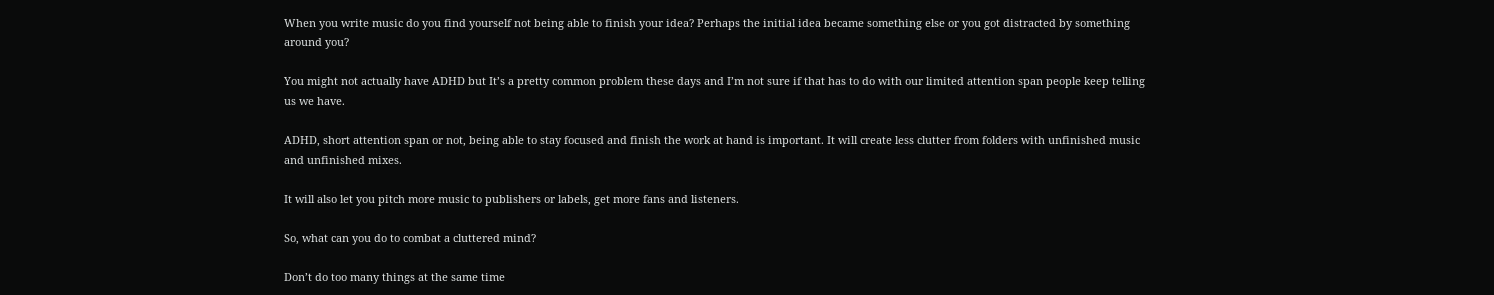When you write music do you find yourself not being able to finish your idea? Perhaps the initial idea became something else or you got distracted by something around you?

You might not actually have ADHD but It’s a pretty common problem these days and I’m not sure if that has to do with our limited attention span people keep telling us we have.

ADHD, short attention span or not, being able to stay focused and finish the work at hand is important. It will create less clutter from folders with unfinished music and unfinished mixes.

It will also let you pitch more music to publishers or labels, get more fans and listeners.

So, what can you do to combat a cluttered mind?

Don’t do too many things at the same time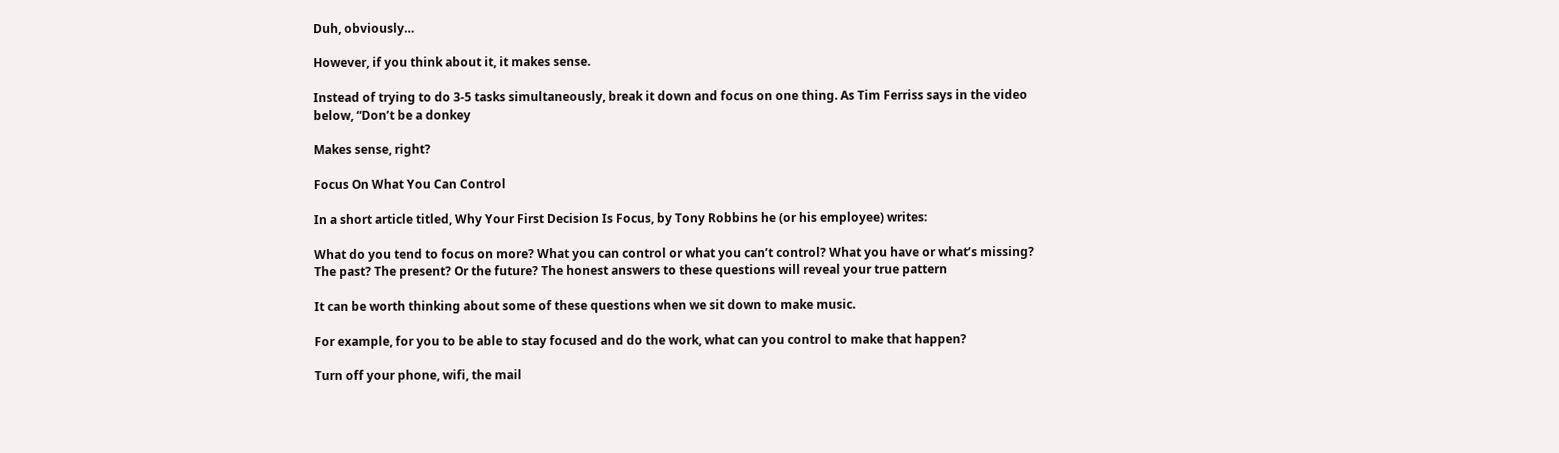Duh, obviously…

However, if you think about it, it makes sense.

Instead of trying to do 3-5 tasks simultaneously, break it down and focus on one thing. As Tim Ferriss says in the video below, “Don’t be a donkey

Makes sense, right?

Focus On What You Can Control

In a short article titled, Why Your First Decision Is Focus, by Tony Robbins he (or his employee) writes:

What do you tend to focus on more? What you can control or what you can’t control? What you have or what’s missing? The past? The present? Or the future? The honest answers to these questions will reveal your true pattern

It can be worth thinking about some of these questions when we sit down to make music.

For example, for you to be able to stay focused and do the work, what can you control to make that happen?

Turn off your phone, wifi, the mail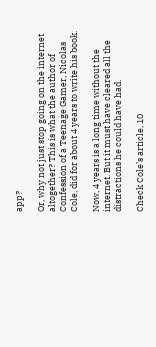app?

Or, why not just stop going on the internet altogether? This is what the author of Confession of a Teenage Gamer, Nicolas Cole, did for about 4 years to write his book.

Now, 4 years is a long time without the internet. But it must have cleared all the distractions he could have had.

Check Cole’s article, 10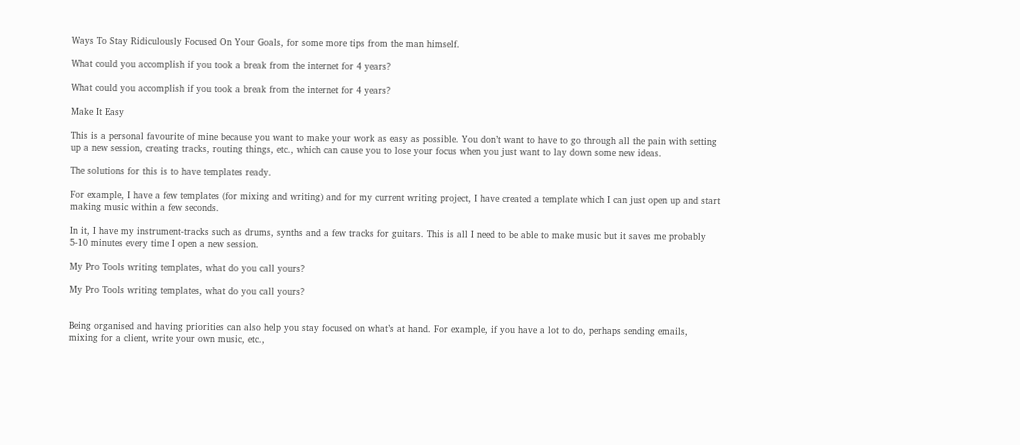Ways To Stay Ridiculously Focused On Your Goals, for some more tips from the man himself.

What could you accomplish if you took a break from the internet for 4 years?

What could you accomplish if you took a break from the internet for 4 years?

Make It Easy

This is a personal favourite of mine because you want to make your work as easy as possible. You don’t want to have to go through all the pain with setting up a new session, creating tracks, routing things, etc., which can cause you to lose your focus when you just want to lay down some new ideas.

The solutions for this is to have templates ready.

For example, I have a few templates (for mixing and writing) and for my current writing project, I have created a template which I can just open up and start making music within a few seconds.

In it, I have my instrument-tracks such as drums, synths and a few tracks for guitars. This is all I need to be able to make music but it saves me probably 5-10 minutes every time I open a new session.

My Pro Tools writing templates, what do you call yours?

My Pro Tools writing templates, what do you call yours?


Being organised and having priorities can also help you stay focused on what’s at hand. For example, if you have a lot to do, perhaps sending emails, mixing for a client, write your own music, etc.,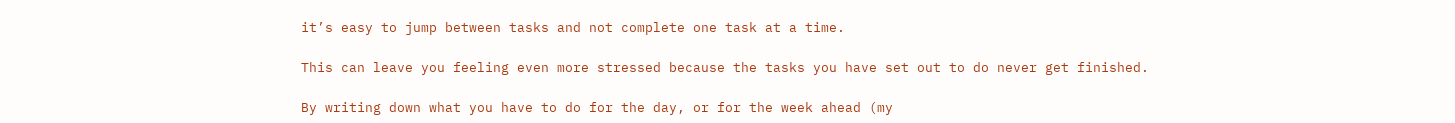it’s easy to jump between tasks and not complete one task at a time.

This can leave you feeling even more stressed because the tasks you have set out to do never get finished.

By writing down what you have to do for the day, or for the week ahead (my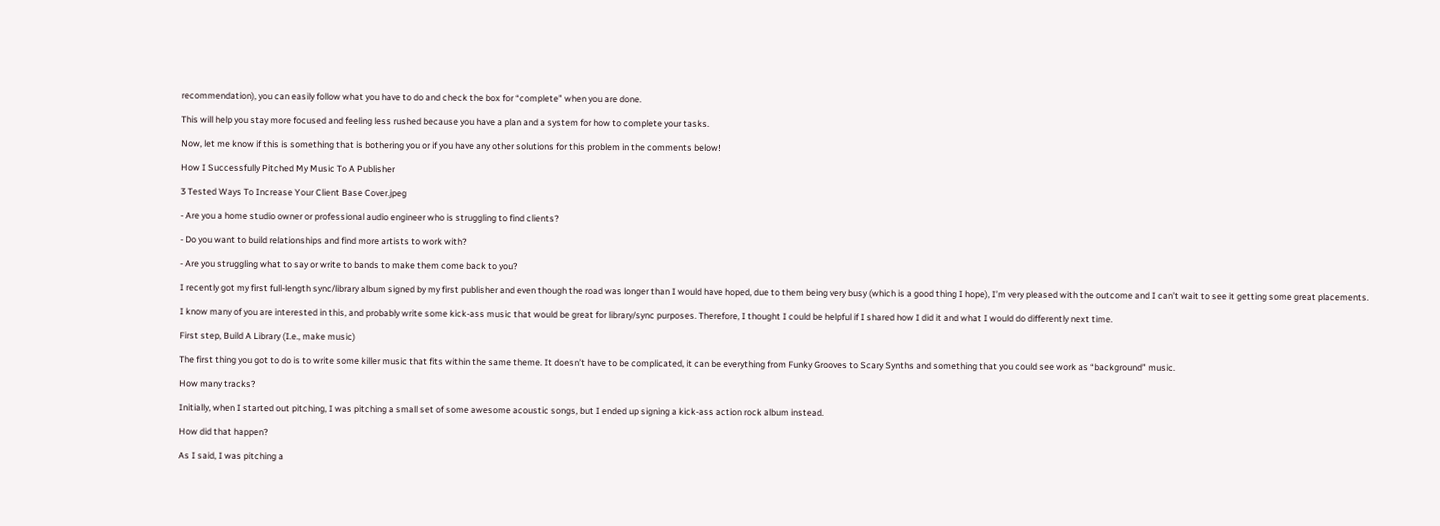recommendation), you can easily follow what you have to do and check the box for “complete” when you are done.

This will help you stay more focused and feeling less rushed because you have a plan and a system for how to complete your tasks.

Now, let me know if this is something that is bothering you or if you have any other solutions for this problem in the comments below!

How I Successfully Pitched My Music To A Publisher

3 Tested Ways To Increase Your Client Base Cover.jpeg

- Are you a home studio owner or professional audio engineer who is struggling to find clients?

- Do you want to build relationships and find more artists to work with?

- Are you struggling what to say or write to bands to make them come back to you?

I recently got my first full-length sync/library album signed by my first publisher and even though the road was longer than I would have hoped, due to them being very busy (which is a good thing I hope), I’m very pleased with the outcome and I can’t wait to see it getting some great placements.

I know many of you are interested in this, and probably write some kick-ass music that would be great for library/sync purposes. Therefore, I thought I could be helpful if I shared how I did it and what I would do differently next time.

First step, Build A Library (I.e., make music)

The first thing you got to do is to write some killer music that fits within the same theme. It doesn’t have to be complicated, it can be everything from Funky Grooves to Scary Synths and something that you could see work as “background” music.

How many tracks?

Initially, when I started out pitching, I was pitching a small set of some awesome acoustic songs, but I ended up signing a kick-ass action rock album instead.

How did that happen?

As I said, I was pitching a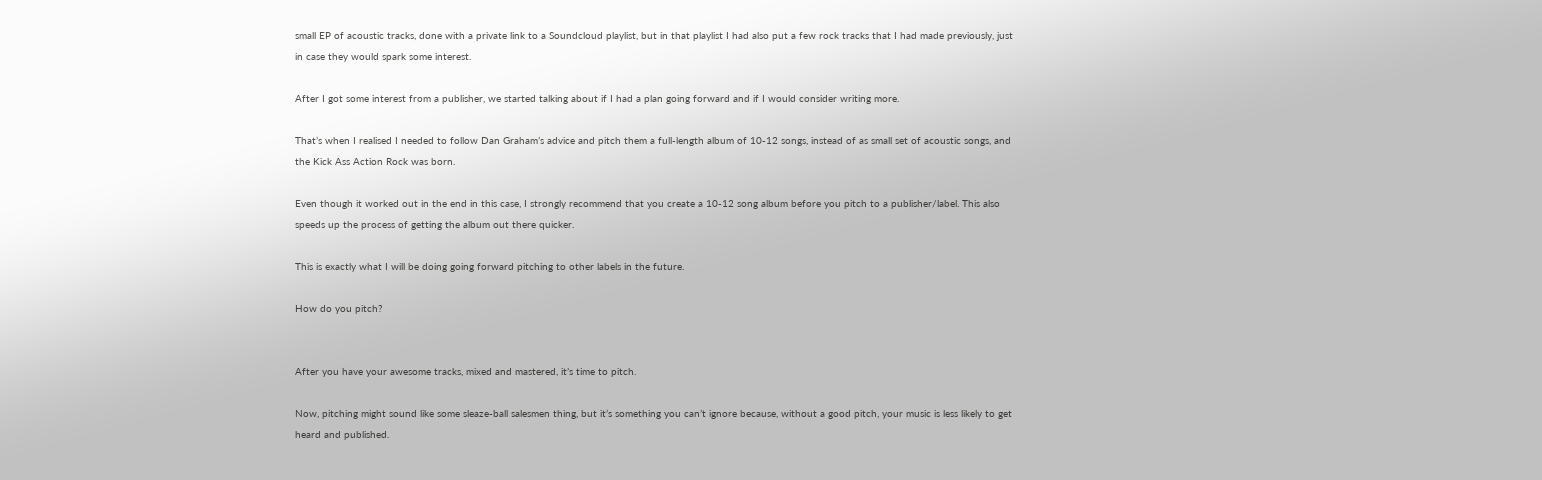small EP of acoustic tracks, done with a private link to a Soundcloud playlist, but in that playlist I had also put a few rock tracks that I had made previously, just in case they would spark some interest.

After I got some interest from a publisher, we started talking about if I had a plan going forward and if I would consider writing more.

That’s when I realised I needed to follow Dan Graham’s advice and pitch them a full-length album of 10-12 songs, instead of as small set of acoustic songs, and the Kick Ass Action Rock was born.

Even though it worked out in the end in this case, I strongly recommend that you create a 10-12 song album before you pitch to a publisher/label. This also speeds up the process of getting the album out there quicker.

This is exactly what I will be doing going forward pitching to other labels in the future.

How do you pitch?


After you have your awesome tracks, mixed and mastered, it’s time to pitch.

Now, pitching might sound like some sleaze-ball salesmen thing, but it’s something you can’t ignore because, without a good pitch, your music is less likely to get heard and published.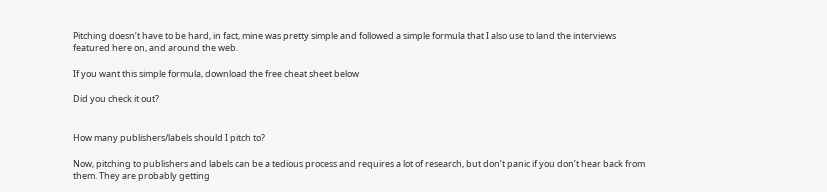Pitching doesn’t have to be hard, in fact, mine was pretty simple and followed a simple formula that I also use to land the interviews featured here on, and around the web.

If you want this simple formula, download the free cheat sheet below

Did you check it out?


How many publishers/labels should I pitch to?

Now, pitching to publishers and labels can be a tedious process and requires a lot of research, but don’t panic if you don’t hear back from them. They are probably getting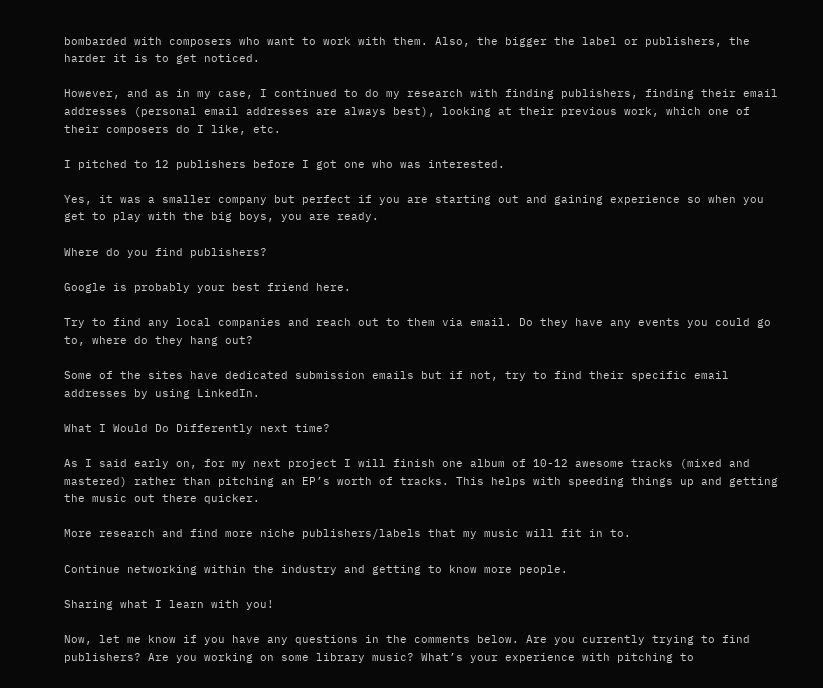bombarded with composers who want to work with them. Also, the bigger the label or publishers, the harder it is to get noticed.

However, and as in my case, I continued to do my research with finding publishers, finding their email addresses (personal email addresses are always best), looking at their previous work, which one of their composers do I like, etc.

I pitched to 12 publishers before I got one who was interested.

Yes, it was a smaller company but perfect if you are starting out and gaining experience so when you get to play with the big boys, you are ready.

Where do you find publishers?

Google is probably your best friend here.

Try to find any local companies and reach out to them via email. Do they have any events you could go to, where do they hang out?

Some of the sites have dedicated submission emails but if not, try to find their specific email addresses by using LinkedIn.

What I Would Do Differently next time?

As I said early on, for my next project I will finish one album of 10-12 awesome tracks (mixed and mastered) rather than pitching an EP’s worth of tracks. This helps with speeding things up and getting the music out there quicker.

More research and find more niche publishers/labels that my music will fit in to.

Continue networking within the industry and getting to know more people.

Sharing what I learn with you!

Now, let me know if you have any questions in the comments below. Are you currently trying to find publishers? Are you working on some library music? What’s your experience with pitching to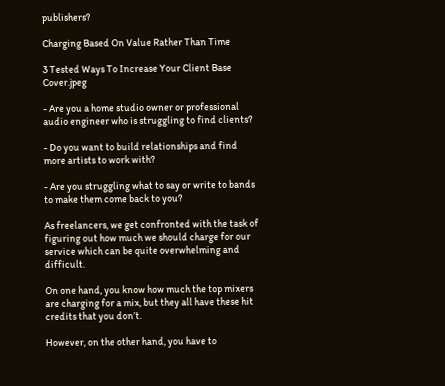publishers?

Charging Based On Value Rather Than Time

3 Tested Ways To Increase Your Client Base Cover.jpeg

- Are you a home studio owner or professional audio engineer who is struggling to find clients?

- Do you want to build relationships and find more artists to work with?

- Are you struggling what to say or write to bands to make them come back to you?

As freelancers, we get confronted with the task of figuring out how much we should charge for our service which can be quite overwhelming and difficult.

On one hand, you know how much the top mixers are charging for a mix, but they all have these hit credits that you don’t.

However, on the other hand, you have to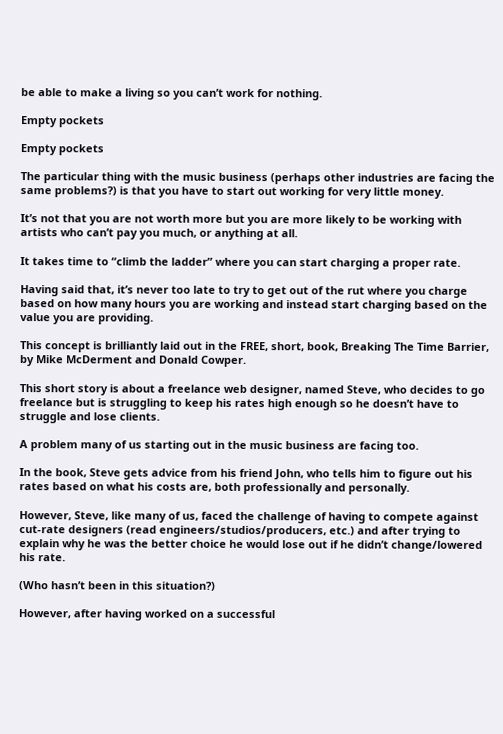be able to make a living so you can’t work for nothing.

Empty pockets

Empty pockets

The particular thing with the music business (perhaps other industries are facing the same problems?) is that you have to start out working for very little money.

It’s not that you are not worth more but you are more likely to be working with artists who can’t pay you much, or anything at all.

It takes time to “climb the ladder” where you can start charging a proper rate.

Having said that, it’s never too late to try to get out of the rut where you charge based on how many hours you are working and instead start charging based on the value you are providing.

This concept is brilliantly laid out in the FREE, short, book, Breaking The Time Barrier, by Mike McDerment and Donald Cowper.

This short story is about a freelance web designer, named Steve, who decides to go freelance but is struggling to keep his rates high enough so he doesn’t have to struggle and lose clients.

A problem many of us starting out in the music business are facing too.

In the book, Steve gets advice from his friend John, who tells him to figure out his rates based on what his costs are, both professionally and personally.

However, Steve, like many of us, faced the challenge of having to compete against cut-rate designers (read engineers/studios/producers, etc.) and after trying to explain why he was the better choice he would lose out if he didn’t change/lowered his rate.

(Who hasn’t been in this situation?)

However, after having worked on a successful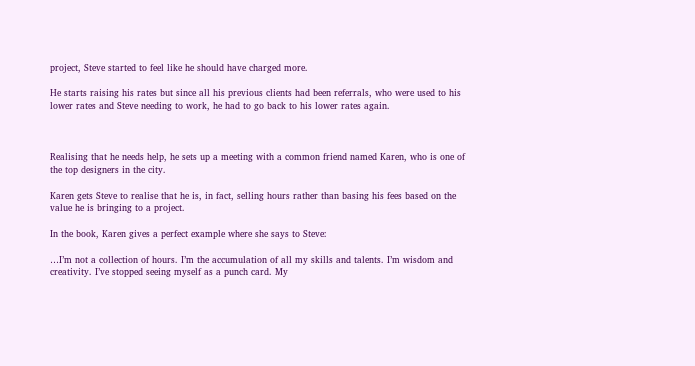project, Steve started to feel like he should have charged more.

He starts raising his rates but since all his previous clients had been referrals, who were used to his lower rates and Steve needing to work, he had to go back to his lower rates again.



Realising that he needs help, he sets up a meeting with a common friend named Karen, who is one of the top designers in the city.

Karen gets Steve to realise that he is, in fact, selling hours rather than basing his fees based on the value he is bringing to a project.

In the book, Karen gives a perfect example where she says to Steve:

…I’m not a collection of hours. I’m the accumulation of all my skills and talents. I’m wisdom and creativity. I’ve stopped seeing myself as a punch card. My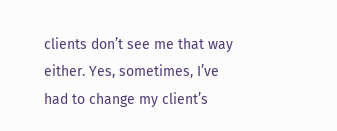clients don’t see me that way either. Yes, sometimes, I’ve had to change my client’s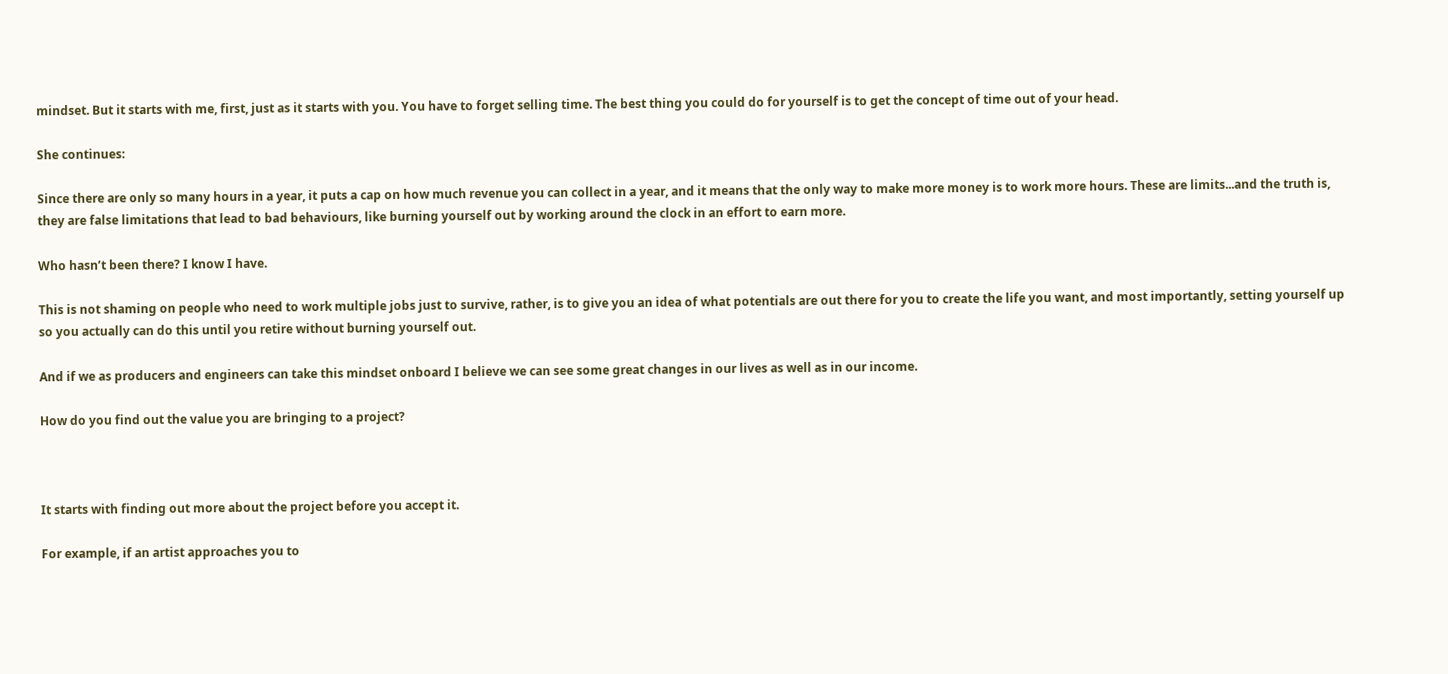mindset. But it starts with me, first, just as it starts with you. You have to forget selling time. The best thing you could do for yourself is to get the concept of time out of your head.

She continues:

Since there are only so many hours in a year, it puts a cap on how much revenue you can collect in a year, and it means that the only way to make more money is to work more hours. These are limits...and the truth is, they are false limitations that lead to bad behaviours, like burning yourself out by working around the clock in an effort to earn more.

Who hasn’t been there? I know I have.

This is not shaming on people who need to work multiple jobs just to survive, rather, is to give you an idea of what potentials are out there for you to create the life you want, and most importantly, setting yourself up so you actually can do this until you retire without burning yourself out.

And if we as producers and engineers can take this mindset onboard I believe we can see some great changes in our lives as well as in our income.

How do you find out the value you are bringing to a project?



It starts with finding out more about the project before you accept it.

For example, if an artist approaches you to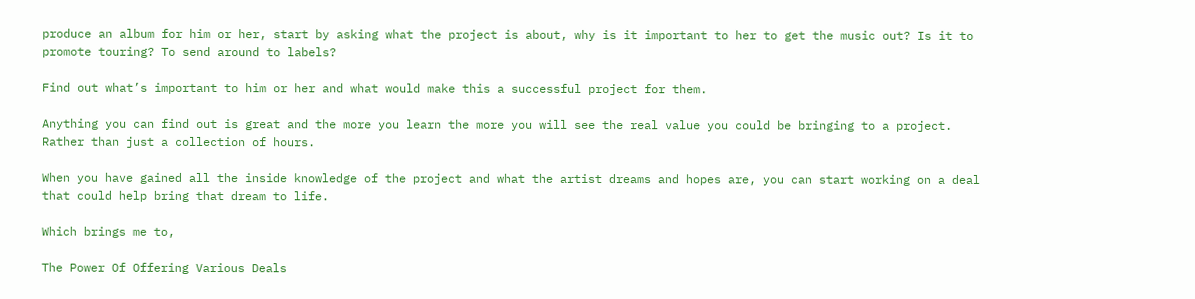produce an album for him or her, start by asking what the project is about, why is it important to her to get the music out? Is it to promote touring? To send around to labels?

Find out what’s important to him or her and what would make this a successful project for them.

Anything you can find out is great and the more you learn the more you will see the real value you could be bringing to a project. Rather than just a collection of hours.

When you have gained all the inside knowledge of the project and what the artist dreams and hopes are, you can start working on a deal that could help bring that dream to life.

Which brings me to,

The Power Of Offering Various Deals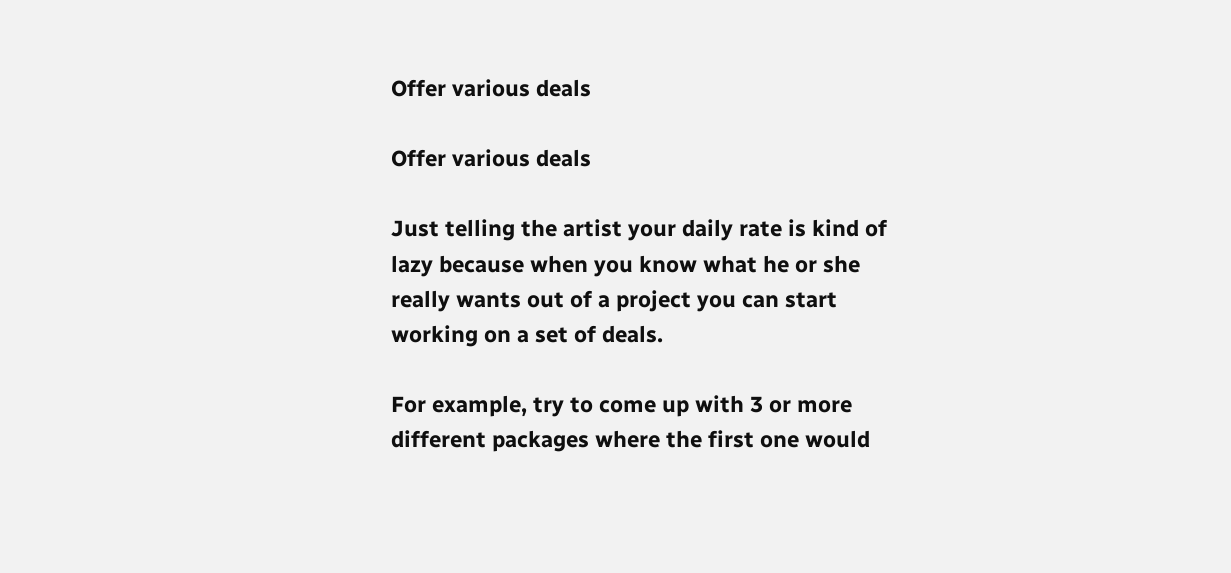Offer various deals

Offer various deals

Just telling the artist your daily rate is kind of lazy because when you know what he or she really wants out of a project you can start working on a set of deals.

For example, try to come up with 3 or more different packages where the first one would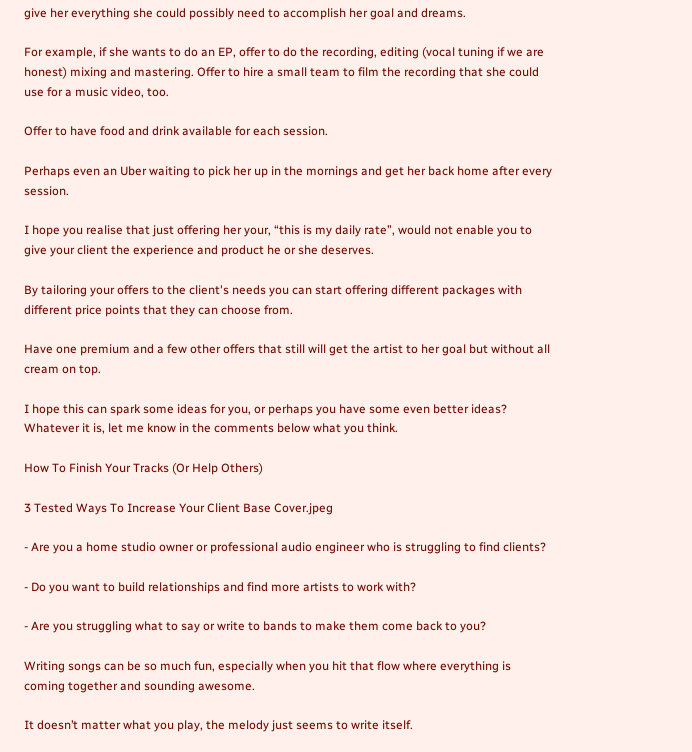give her everything she could possibly need to accomplish her goal and dreams.

For example, if she wants to do an EP, offer to do the recording, editing (vocal tuning if we are honest) mixing and mastering. Offer to hire a small team to film the recording that she could use for a music video, too.

Offer to have food and drink available for each session.

Perhaps even an Uber waiting to pick her up in the mornings and get her back home after every session.

I hope you realise that just offering her your, “this is my daily rate”, would not enable you to give your client the experience and product he or she deserves.

By tailoring your offers to the client's needs you can start offering different packages with different price points that they can choose from.

Have one premium and a few other offers that still will get the artist to her goal but without all cream on top.

I hope this can spark some ideas for you, or perhaps you have some even better ideas? Whatever it is, let me know in the comments below what you think.

How To Finish Your Tracks (Or Help Others)

3 Tested Ways To Increase Your Client Base Cover.jpeg

- Are you a home studio owner or professional audio engineer who is struggling to find clients?

- Do you want to build relationships and find more artists to work with?

- Are you struggling what to say or write to bands to make them come back to you?

Writing songs can be so much fun, especially when you hit that flow where everything is coming together and sounding awesome.

It doesn’t matter what you play, the melody just seems to write itself.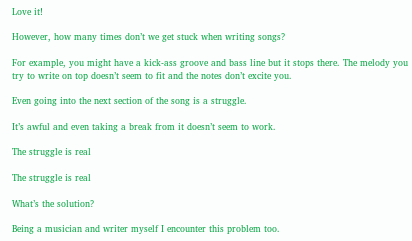Love it!

However, how many times don’t we get stuck when writing songs?

For example, you might have a kick-ass groove and bass line but it stops there. The melody you try to write on top doesn’t seem to fit and the notes don’t excite you.

Even going into the next section of the song is a struggle.

It’s awful and even taking a break from it doesn’t seem to work.

The struggle is real

The struggle is real

What’s the solution?

Being a musician and writer myself I encounter this problem too.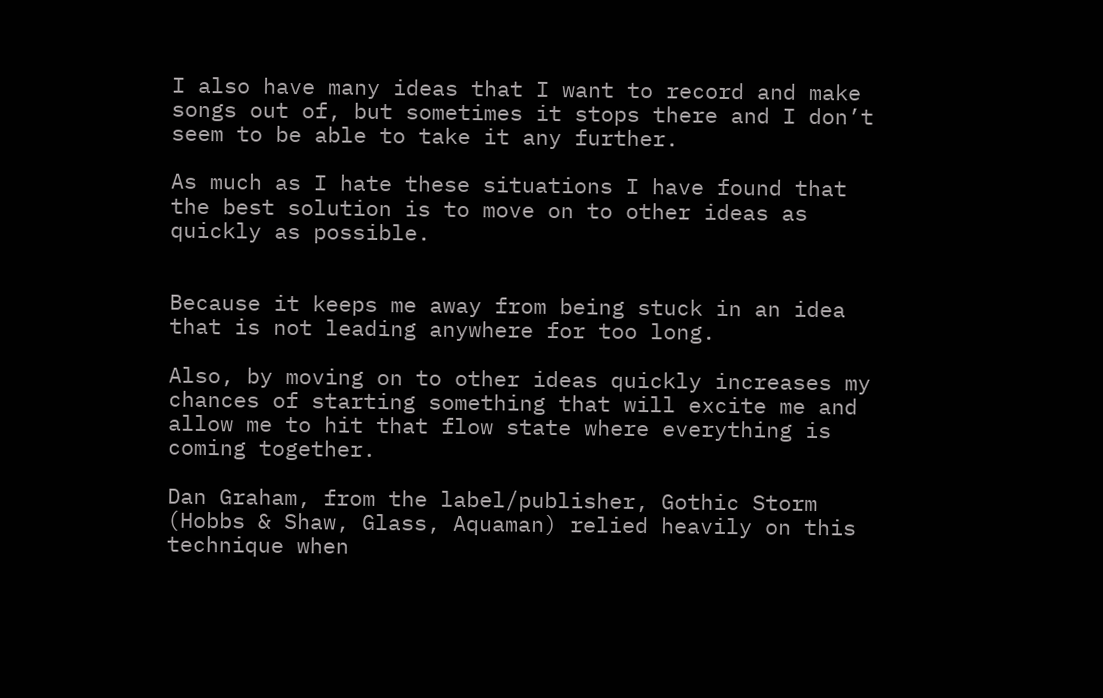I also have many ideas that I want to record and make songs out of, but sometimes it stops there and I don’t seem to be able to take it any further.

As much as I hate these situations I have found that the best solution is to move on to other ideas as quickly as possible.


Because it keeps me away from being stuck in an idea that is not leading anywhere for too long.

Also, by moving on to other ideas quickly increases my chances of starting something that will excite me and allow me to hit that flow state where everything is coming together.

Dan Graham, from the label/publisher, Gothic Storm (Hobbs & Shaw, Glass, Aquaman) relied heavily on this technique when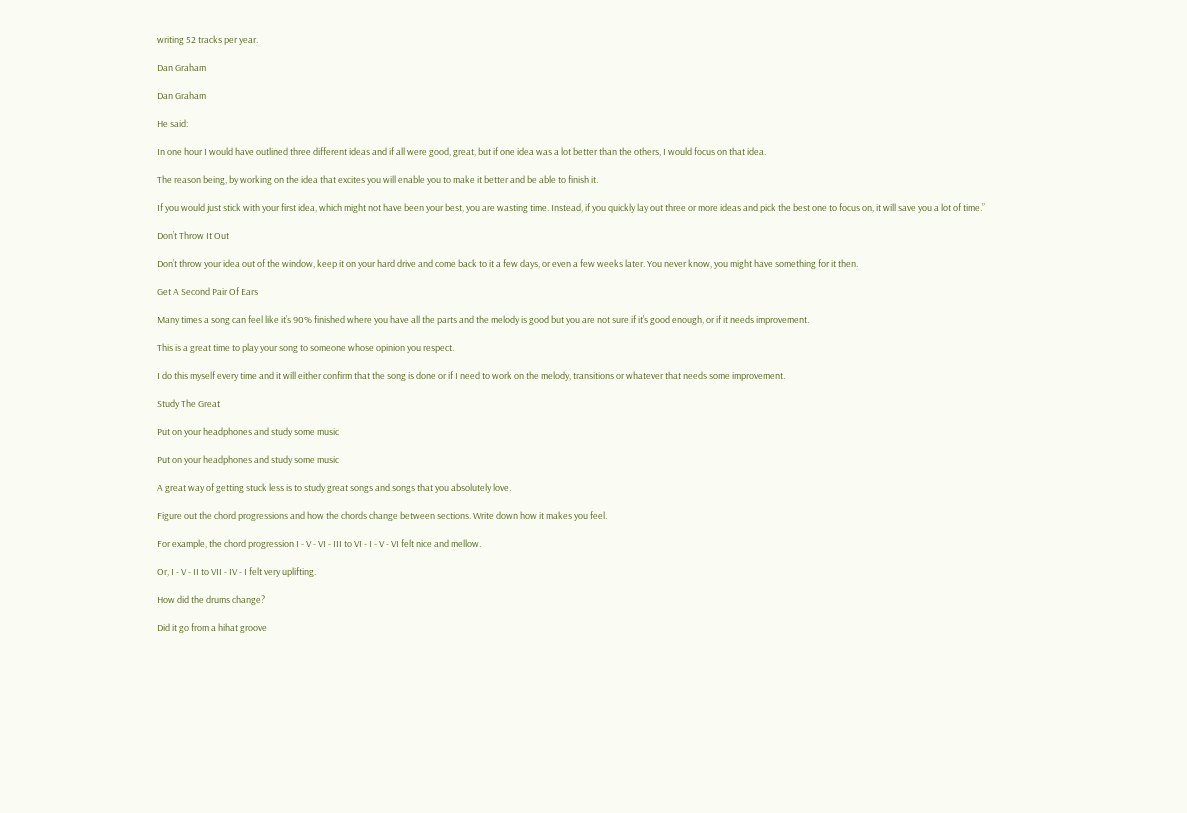writing 52 tracks per year.

Dan Graham

Dan Graham

He said:

In one hour I would have outlined three different ideas and if all were good, great, but if one idea was a lot better than the others, I would focus on that idea.

The reason being, by working on the idea that excites you will enable you to make it better and be able to finish it.

If you would just stick with your first idea, which might not have been your best, you are wasting time. Instead, if you quickly lay out three or more ideas and pick the best one to focus on, it will save you a lot of time.”

Don’t Throw It Out

Don’t throw your idea out of the window, keep it on your hard drive and come back to it a few days, or even a few weeks later. You never know, you might have something for it then.

Get A Second Pair Of Ears

Many times a song can feel like it’s 90% finished where you have all the parts and the melody is good but you are not sure if it’s good enough, or if it needs improvement.

This is a great time to play your song to someone whose opinion you respect.

I do this myself every time and it will either confirm that the song is done or if I need to work on the melody, transitions or whatever that needs some improvement.

Study The Great

Put on your headphones and study some music

Put on your headphones and study some music

A great way of getting stuck less is to study great songs and songs that you absolutely love.

Figure out the chord progressions and how the chords change between sections. Write down how it makes you feel.

For example, the chord progression I - V - VI - III to VI - I - V - VI felt nice and mellow.

Or, I - V - II to VII - IV - I felt very uplifting.

How did the drums change?

Did it go from a hihat groove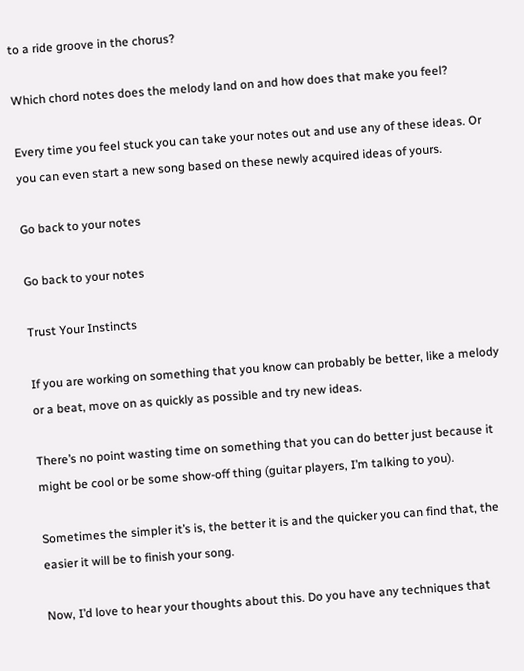to a ride groove in the chorus?

Which chord notes does the melody land on and how does that make you feel?

Every time you feel stuck you can take your notes out and use any of these ideas. Or you can even start a new song based on these newly acquired ideas of yours.

Go back to your notes

Go back to your notes

Trust Your Instincts

If you are working on something that you know can probably be better, like a melody or a beat, move on as quickly as possible and try new ideas.

There’s no point wasting time on something that you can do better just because it might be cool or be some show-off thing (guitar players, I’m talking to you).

Sometimes the simpler it’s is, the better it is and the quicker you can find that, the easier it will be to finish your song.

Now, I’d love to hear your thoughts about this. Do you have any techniques that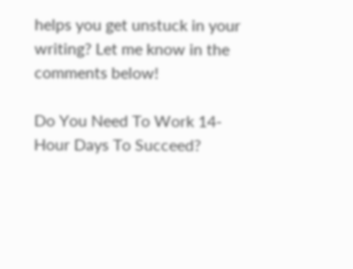helps you get unstuck in your writing? Let me know in the comments below!

Do You Need To Work 14-Hour Days To Succeed?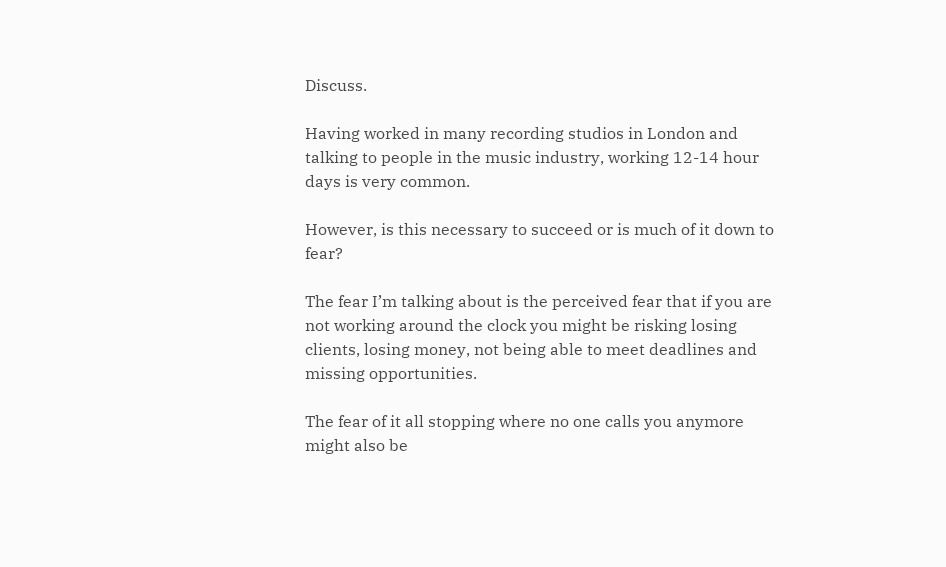Discuss.

Having worked in many recording studios in London and talking to people in the music industry, working 12-14 hour days is very common.

However, is this necessary to succeed or is much of it down to fear?

The fear I’m talking about is the perceived fear that if you are not working around the clock you might be risking losing clients, losing money, not being able to meet deadlines and missing opportunities.

The fear of it all stopping where no one calls you anymore might also be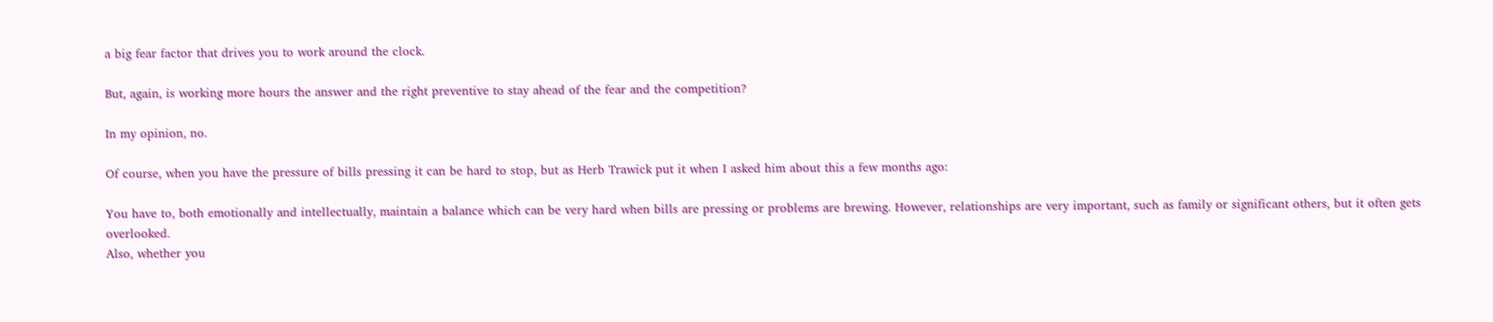a big fear factor that drives you to work around the clock.

But, again, is working more hours the answer and the right preventive to stay ahead of the fear and the competition?

In my opinion, no.

Of course, when you have the pressure of bills pressing it can be hard to stop, but as Herb Trawick put it when I asked him about this a few months ago:

You have to, both emotionally and intellectually, maintain a balance which can be very hard when bills are pressing or problems are brewing. However, relationships are very important, such as family or significant others, but it often gets overlooked.
Also, whether you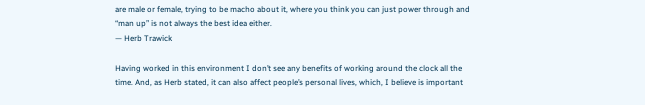are male or female, trying to be macho about it, where you think you can just power through and “man up” is not always the best idea either.
— Herb Trawick

Having worked in this environment I don’t see any benefits of working around the clock all the time. And, as Herb stated, it can also affect people’s personal lives, which, I believe is important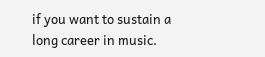if you want to sustain a long career in music.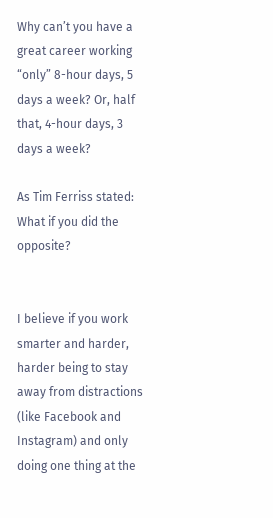Why can’t you have a great career working “only” 8-hour days, 5 days a week? Or, half that, 4-hour days, 3 days a week?

As Tim Ferriss stated: What if you did the opposite?


I believe if you work smarter and harder, harder being to stay away from distractions (like Facebook and Instagram) and only doing one thing at the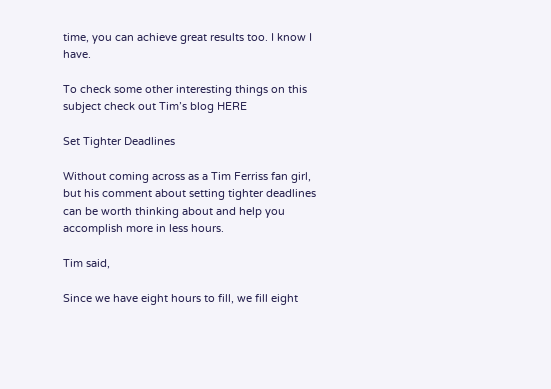time, you can achieve great results too. I know I have.

To check some other interesting things on this subject check out Tim’s blog HERE

Set Tighter Deadlines

Without coming across as a Tim Ferriss fan girl, but his comment about setting tighter deadlines can be worth thinking about and help you accomplish more in less hours.

Tim said,

Since we have eight hours to fill, we fill eight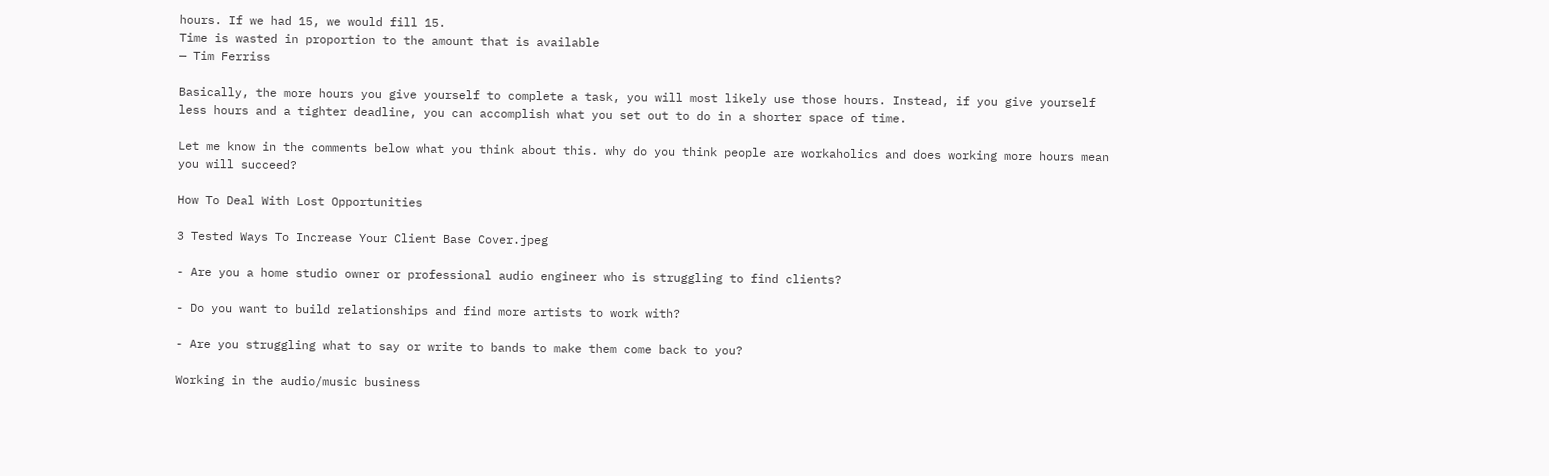hours. If we had 15, we would fill 15.
Time is wasted in proportion to the amount that is available
— Tim Ferriss

Basically, the more hours you give yourself to complete a task, you will most likely use those hours. Instead, if you give yourself less hours and a tighter deadline, you can accomplish what you set out to do in a shorter space of time.

Let me know in the comments below what you think about this. why do you think people are workaholics and does working more hours mean you will succeed?

How To Deal With Lost Opportunities

3 Tested Ways To Increase Your Client Base Cover.jpeg

- Are you a home studio owner or professional audio engineer who is struggling to find clients?

- Do you want to build relationships and find more artists to work with?

- Are you struggling what to say or write to bands to make them come back to you?

Working in the audio/music business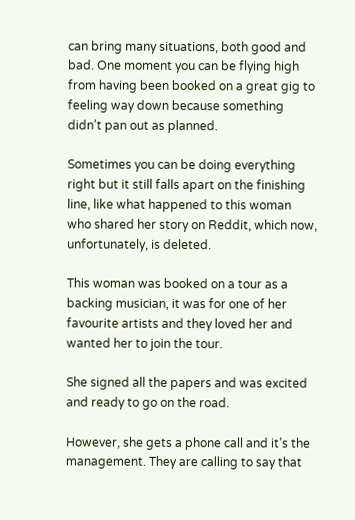can bring many situations, both good and bad. One moment you can be flying high from having been booked on a great gig to feeling way down because something didn’t pan out as planned.

Sometimes you can be doing everything right but it still falls apart on the finishing line, like what happened to this woman who shared her story on Reddit, which now, unfortunately, is deleted.

This woman was booked on a tour as a backing musician, it was for one of her favourite artists and they loved her and wanted her to join the tour.

She signed all the papers and was excited and ready to go on the road.

However, she gets a phone call and it’s the management. They are calling to say that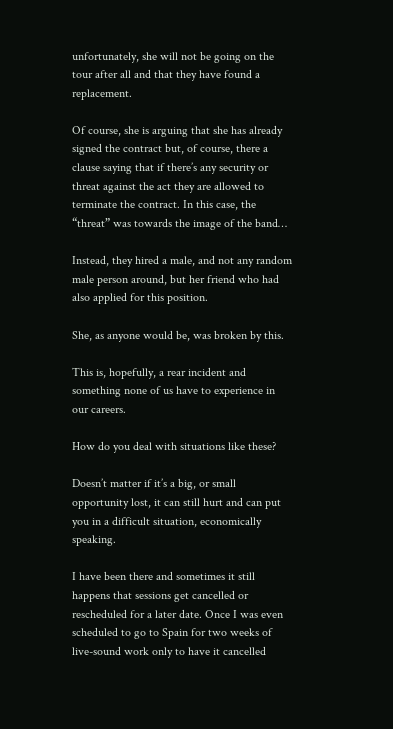unfortunately, she will not be going on the tour after all and that they have found a replacement.

Of course, she is arguing that she has already signed the contract but, of course, there a clause saying that if there’s any security or threat against the act they are allowed to terminate the contract. In this case, the “threat” was towards the image of the band…

Instead, they hired a male, and not any random male person around, but her friend who had also applied for this position.

She, as anyone would be, was broken by this.

This is, hopefully, a rear incident and something none of us have to experience in our careers.

How do you deal with situations like these?

Doesn’t matter if it’s a big, or small opportunity lost, it can still hurt and can put you in a difficult situation, economically speaking.

I have been there and sometimes it still happens that sessions get cancelled or rescheduled for a later date. Once I was even scheduled to go to Spain for two weeks of live-sound work only to have it cancelled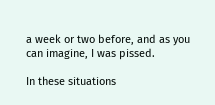a week or two before, and as you can imagine, I was pissed.

In these situations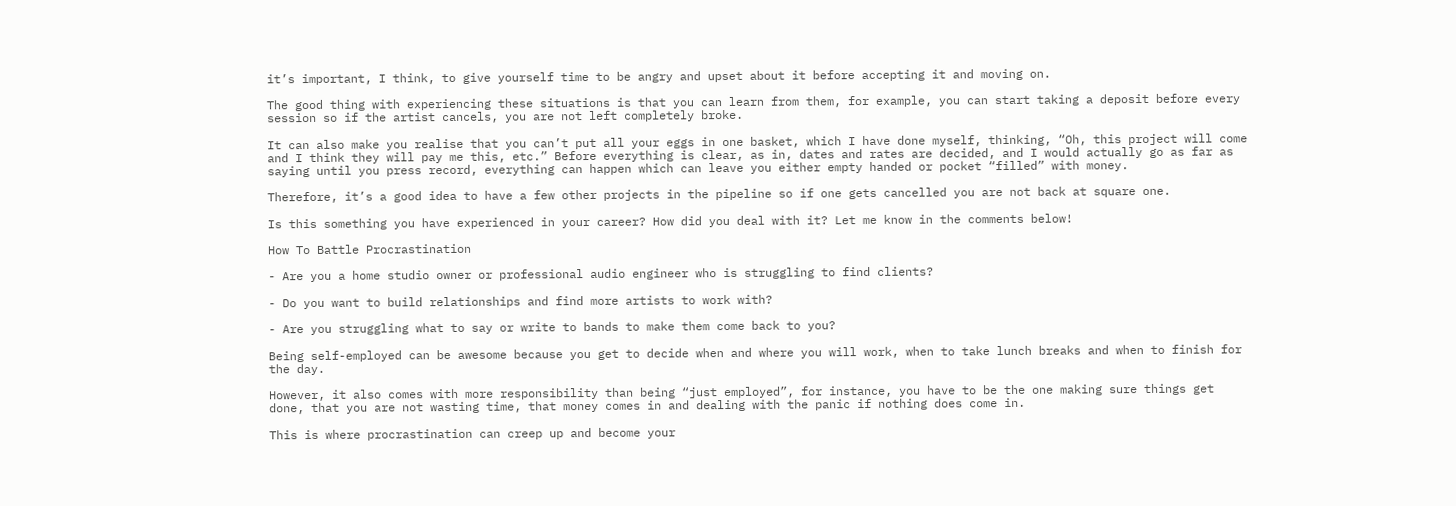it’s important, I think, to give yourself time to be angry and upset about it before accepting it and moving on.

The good thing with experiencing these situations is that you can learn from them, for example, you can start taking a deposit before every session so if the artist cancels, you are not left completely broke.

It can also make you realise that you can’t put all your eggs in one basket, which I have done myself, thinking, “Oh, this project will come and I think they will pay me this, etc.” Before everything is clear, as in, dates and rates are decided, and I would actually go as far as saying until you press record, everything can happen which can leave you either empty handed or pocket “filled” with money.

Therefore, it’s a good idea to have a few other projects in the pipeline so if one gets cancelled you are not back at square one.

Is this something you have experienced in your career? How did you deal with it? Let me know in the comments below!

How To Battle Procrastination

- Are you a home studio owner or professional audio engineer who is struggling to find clients?

- Do you want to build relationships and find more artists to work with?

- Are you struggling what to say or write to bands to make them come back to you?

Being self-employed can be awesome because you get to decide when and where you will work, when to take lunch breaks and when to finish for the day.

However, it also comes with more responsibility than being “just employed”, for instance, you have to be the one making sure things get done, that you are not wasting time, that money comes in and dealing with the panic if nothing does come in.

This is where procrastination can creep up and become your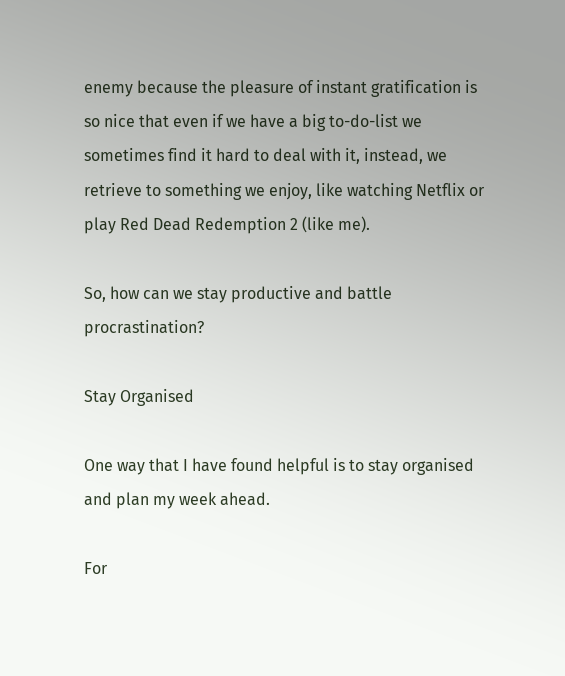enemy because the pleasure of instant gratification is so nice that even if we have a big to-do-list we sometimes find it hard to deal with it, instead, we retrieve to something we enjoy, like watching Netflix or play Red Dead Redemption 2 (like me).

So, how can we stay productive and battle procrastination?

Stay Organised

One way that I have found helpful is to stay organised and plan my week ahead.

For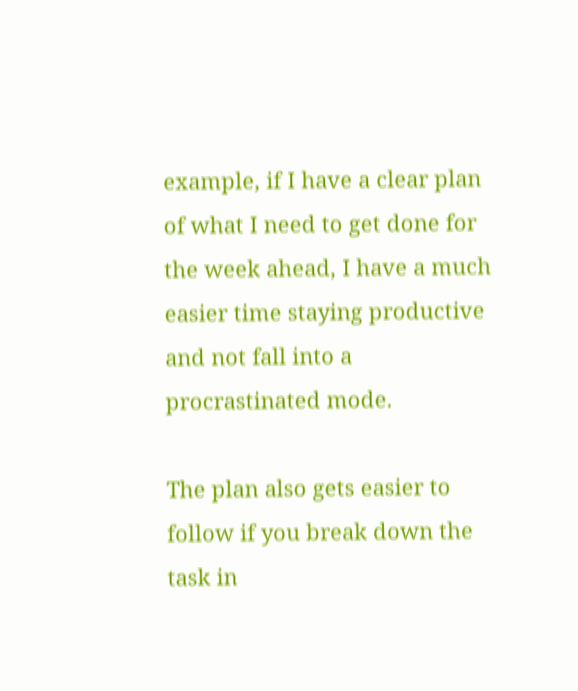example, if I have a clear plan of what I need to get done for the week ahead, I have a much easier time staying productive and not fall into a procrastinated mode.

The plan also gets easier to follow if you break down the task in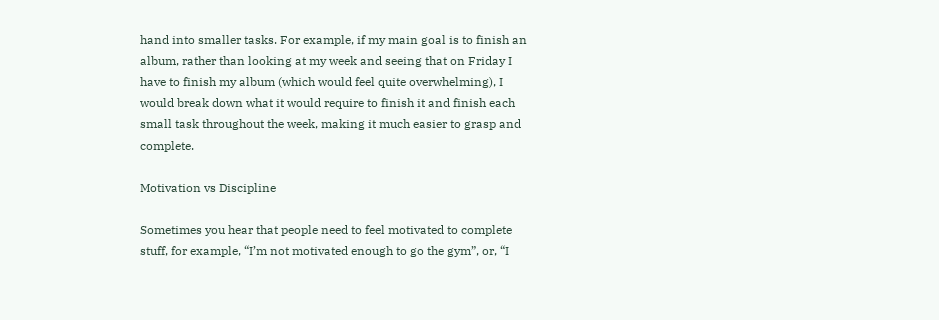hand into smaller tasks. For example, if my main goal is to finish an album, rather than looking at my week and seeing that on Friday I have to finish my album (which would feel quite overwhelming), I would break down what it would require to finish it and finish each small task throughout the week, making it much easier to grasp and complete.

Motivation vs Discipline

Sometimes you hear that people need to feel motivated to complete stuff, for example, “I’m not motivated enough to go the gym”, or, “I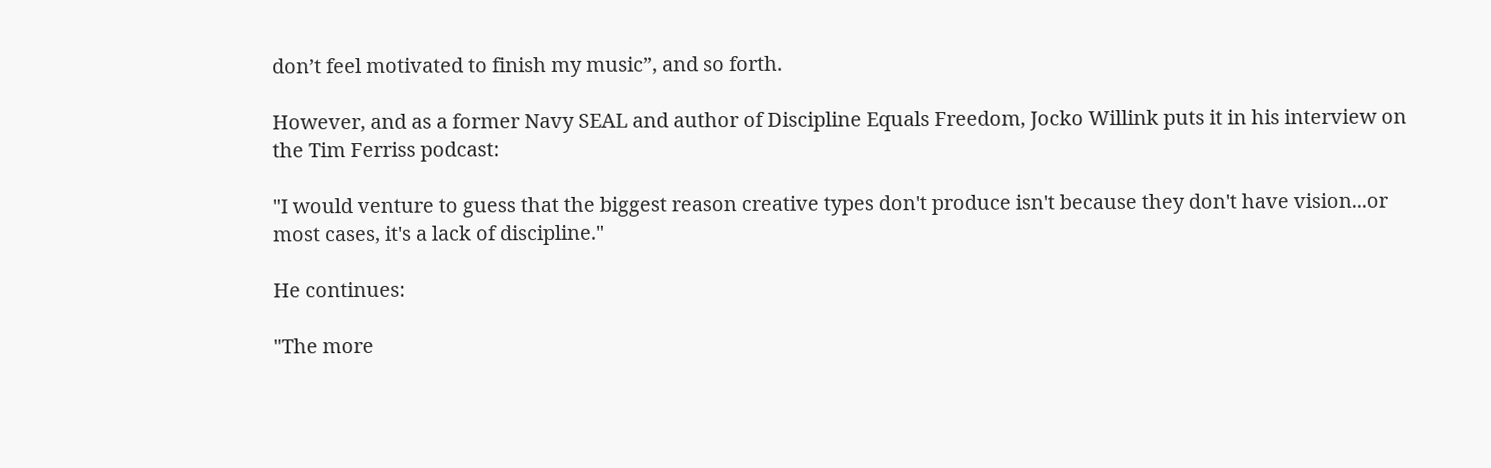don’t feel motivated to finish my music”, and so forth.

However, and as a former Navy SEAL and author of Discipline Equals Freedom, Jocko Willink puts it in his interview on the Tim Ferriss podcast:

"I would venture to guess that the biggest reason creative types don't produce isn't because they don't have vision...or most cases, it's a lack of discipline."

He continues:

"The more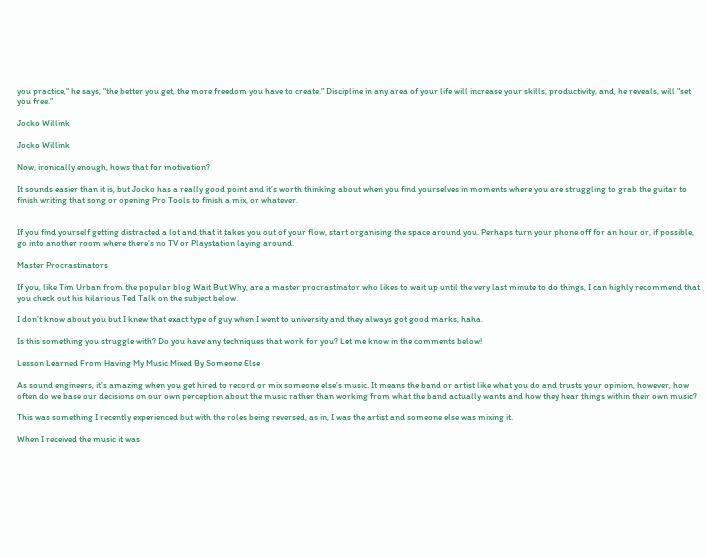you practice," he says, "the better you get, the more freedom you have to create." Discipline in any area of your life will increase your skills, productivity, and, he reveals, will "set you free."

Jocko Willink

Jocko Willink

Now, ironically enough, hows that for motivation?

It sounds easier than it is, but Jocko has a really good point and it’s worth thinking about when you find yourselves in moments where you are struggling to grab the guitar to finish writing that song or opening Pro Tools to finish a mix, or whatever.


If you find yourself getting distracted a lot and that it takes you out of your flow, start organising the space around you. Perhaps turn your phone off for an hour or, if possible, go into another room where there’s no TV or Playstation laying around.

Master Procrastinators

If you, like Tim Urban from the popular blog Wait But Why, are a master procrastinator who likes to wait up until the very last minute to do things, I can highly recommend that you check out his hilarious Ted Talk on the subject below.

I don’t know about you but I knew that exact type of guy when I went to university and they always got good marks, haha.

Is this something you struggle with? Do you have any techniques that work for you? Let me know in the comments below!

Lesson Learned From Having My Music Mixed By Someone Else

As sound engineers, it’s amazing when you get hired to record or mix someone else’s music. It means the band or artist like what you do and trusts your opinion, however, how often do we base our decisions on our own perception about the music rather than working from what the band actually wants and how they hear things within their own music?

This was something I recently experienced but with the roles being reversed, as in, I was the artist and someone else was mixing it.

When I received the music it was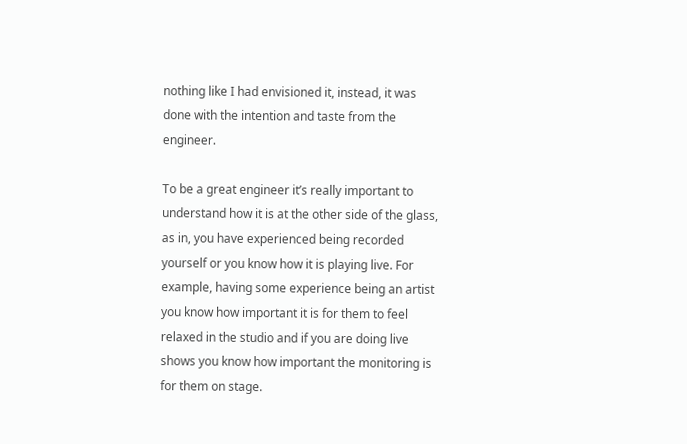nothing like I had envisioned it, instead, it was done with the intention and taste from the engineer.

To be a great engineer it’s really important to understand how it is at the other side of the glass, as in, you have experienced being recorded yourself or you know how it is playing live. For example, having some experience being an artist you know how important it is for them to feel relaxed in the studio and if you are doing live shows you know how important the monitoring is for them on stage.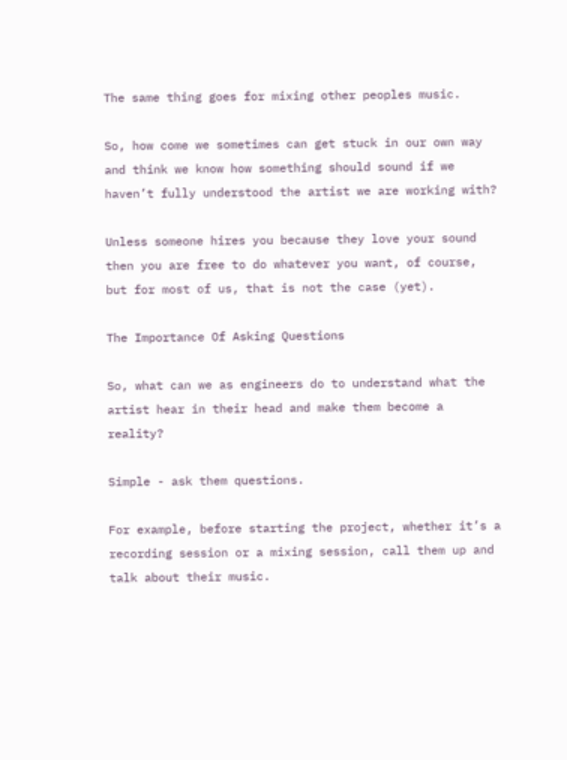The same thing goes for mixing other peoples music.

So, how come we sometimes can get stuck in our own way and think we know how something should sound if we haven’t fully understood the artist we are working with?

Unless someone hires you because they love your sound then you are free to do whatever you want, of course, but for most of us, that is not the case (yet).

The Importance Of Asking Questions

So, what can we as engineers do to understand what the artist hear in their head and make them become a reality?

Simple - ask them questions.

For example, before starting the project, whether it’s a recording session or a mixing session, call them up and talk about their music.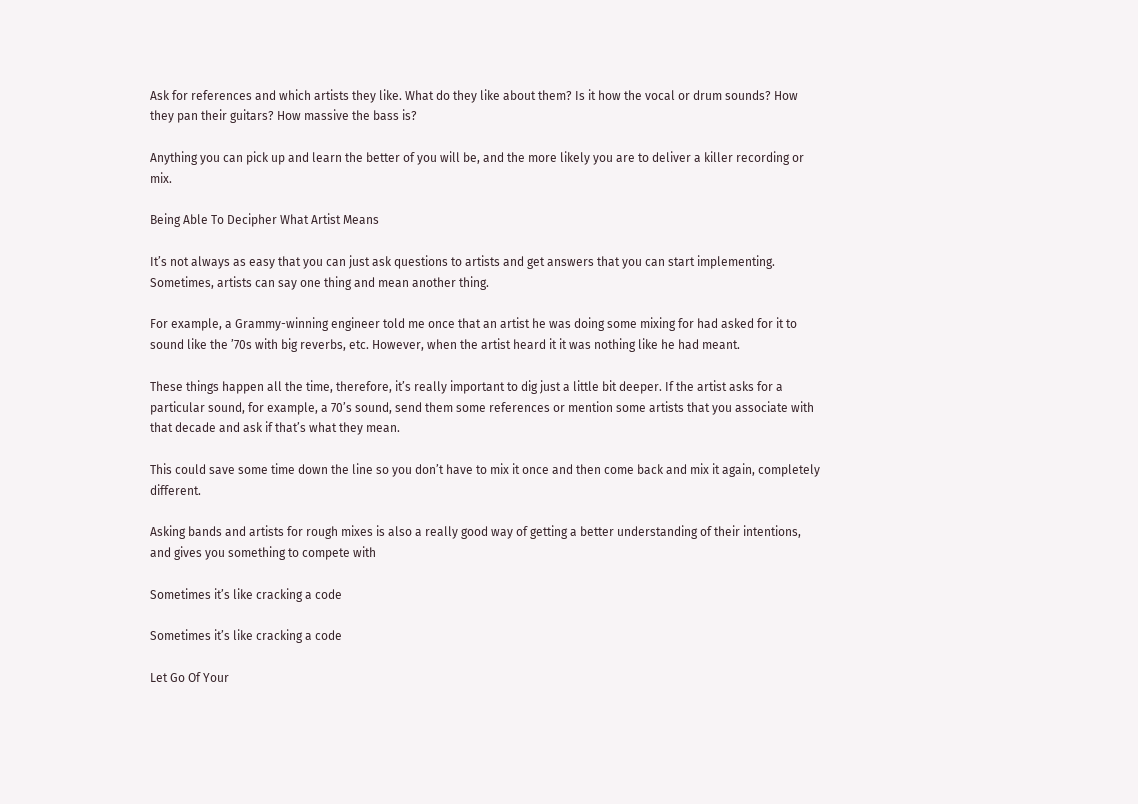Ask for references and which artists they like. What do they like about them? Is it how the vocal or drum sounds? How they pan their guitars? How massive the bass is?

Anything you can pick up and learn the better of you will be, and the more likely you are to deliver a killer recording or mix.

Being Able To Decipher What Artist Means

It’s not always as easy that you can just ask questions to artists and get answers that you can start implementing. Sometimes, artists can say one thing and mean another thing.

For example, a Grammy-winning engineer told me once that an artist he was doing some mixing for had asked for it to sound like the ’70s with big reverbs, etc. However, when the artist heard it it was nothing like he had meant.

These things happen all the time, therefore, it’s really important to dig just a little bit deeper. If the artist asks for a particular sound, for example, a 70’s sound, send them some references or mention some artists that you associate with that decade and ask if that’s what they mean.

This could save some time down the line so you don’t have to mix it once and then come back and mix it again, completely different.

Asking bands and artists for rough mixes is also a really good way of getting a better understanding of their intentions, and gives you something to compete with

Sometimes it’s like cracking a code

Sometimes it’s like cracking a code

Let Go Of Your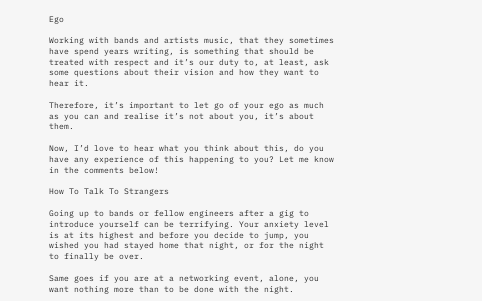Ego

Working with bands and artists music, that they sometimes have spend years writing, is something that should be treated with respect and it’s our duty to, at least, ask some questions about their vision and how they want to hear it.

Therefore, it’s important to let go of your ego as much as you can and realise it’s not about you, it’s about them.

Now, I’d love to hear what you think about this, do you have any experience of this happening to you? Let me know in the comments below!

How To Talk To Strangers

Going up to bands or fellow engineers after a gig to introduce yourself can be terrifying. Your anxiety level is at its highest and before you decide to jump, you wished you had stayed home that night, or for the night to finally be over.

Same goes if you are at a networking event, alone, you want nothing more than to be done with the night.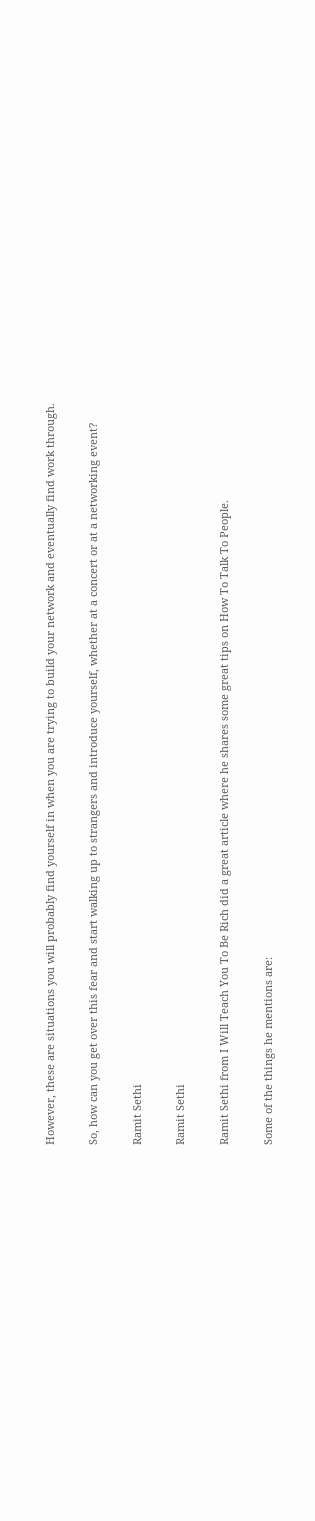However, these are situations you will probably find yourself in when you are trying to build your network and eventually find work through.

So, how can you get over this fear and start walking up to strangers and introduce yourself, whether at a concert or at a networking event?

Ramit Sethi

Ramit Sethi

Ramit Sethi from I Will Teach You To Be Rich did a great article where he shares some great tips on How To Talk To People.

Some of the things he mentions are: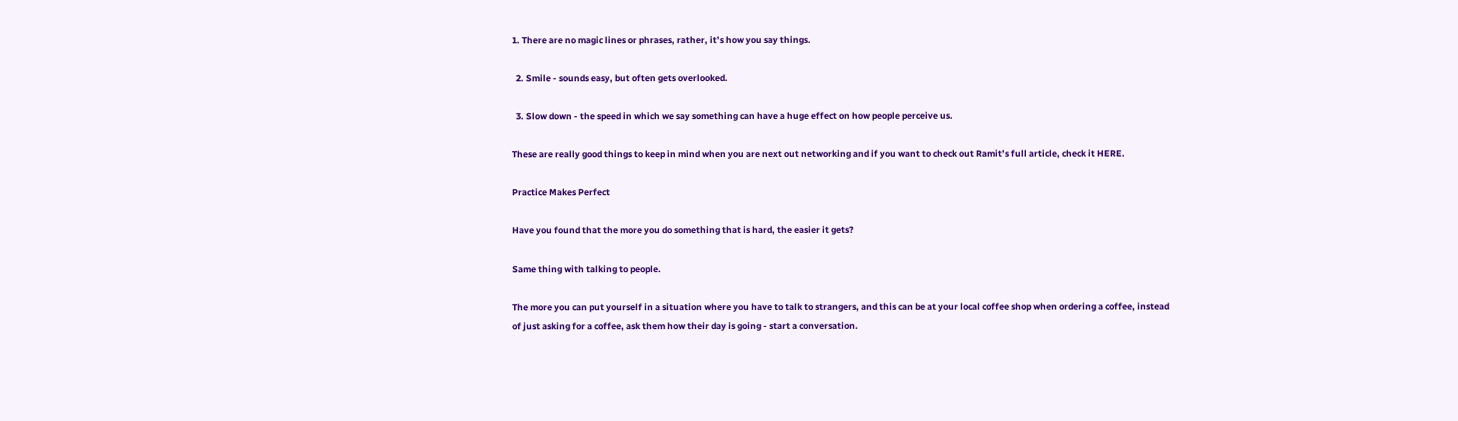1. There are no magic lines or phrases, rather, it’s how you say things.

  2. Smile - sounds easy, but often gets overlooked.

  3. Slow down - the speed in which we say something can have a huge effect on how people perceive us.

These are really good things to keep in mind when you are next out networking and if you want to check out Ramit’s full article, check it HERE.

Practice Makes Perfect

Have you found that the more you do something that is hard, the easier it gets?

Same thing with talking to people.

The more you can put yourself in a situation where you have to talk to strangers, and this can be at your local coffee shop when ordering a coffee, instead of just asking for a coffee, ask them how their day is going - start a conversation.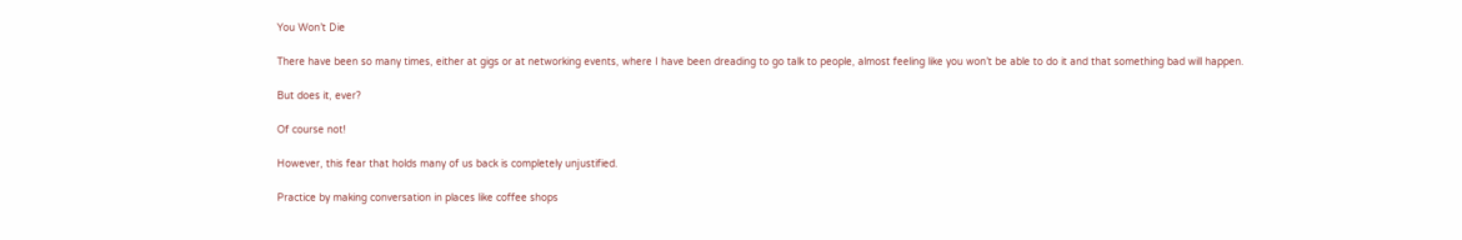You Won’t Die

There have been so many times, either at gigs or at networking events, where I have been dreading to go talk to people, almost feeling like you won’t be able to do it and that something bad will happen.

But does it, ever?

Of course not!

However, this fear that holds many of us back is completely unjustified.

Practice by making conversation in places like coffee shops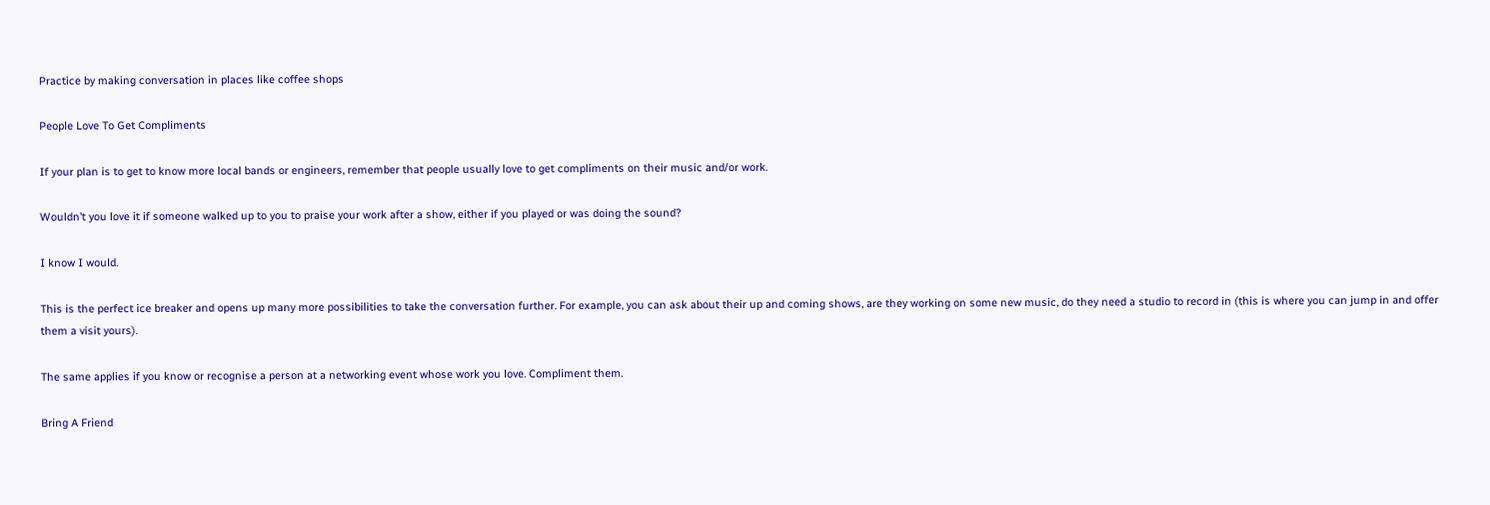Practice by making conversation in places like coffee shops

People Love To Get Compliments

If your plan is to get to know more local bands or engineers, remember that people usually love to get compliments on their music and/or work.

Wouldn’t you love it if someone walked up to you to praise your work after a show, either if you played or was doing the sound?

I know I would.

This is the perfect ice breaker and opens up many more possibilities to take the conversation further. For example, you can ask about their up and coming shows, are they working on some new music, do they need a studio to record in (this is where you can jump in and offer them a visit yours).

The same applies if you know or recognise a person at a networking event whose work you love. Compliment them.

Bring A Friend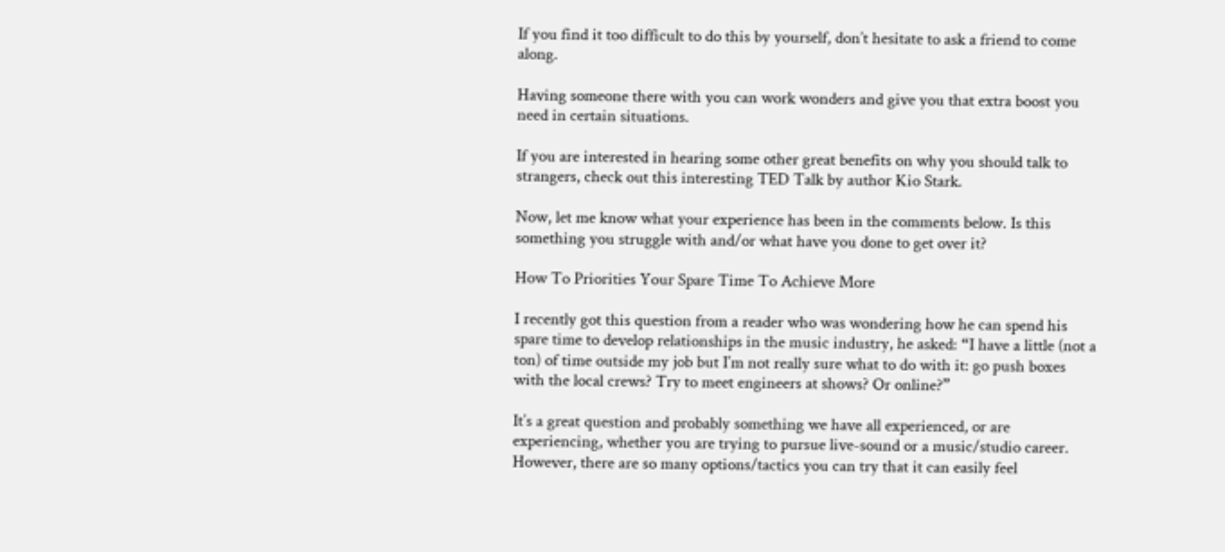If you find it too difficult to do this by yourself, don’t hesitate to ask a friend to come along.

Having someone there with you can work wonders and give you that extra boost you need in certain situations.

If you are interested in hearing some other great benefits on why you should talk to strangers, check out this interesting TED Talk by author Kio Stark.

Now, let me know what your experience has been in the comments below. Is this something you struggle with and/or what have you done to get over it?

How To Priorities Your Spare Time To Achieve More

I recently got this question from a reader who was wondering how he can spend his spare time to develop relationships in the music industry, he asked: “I have a little (not a ton) of time outside my job but I’m not really sure what to do with it: go push boxes with the local crews? Try to meet engineers at shows? Or online?”

It’s a great question and probably something we have all experienced, or are experiencing, whether you are trying to pursue live-sound or a music/studio career. However, there are so many options/tactics you can try that it can easily feel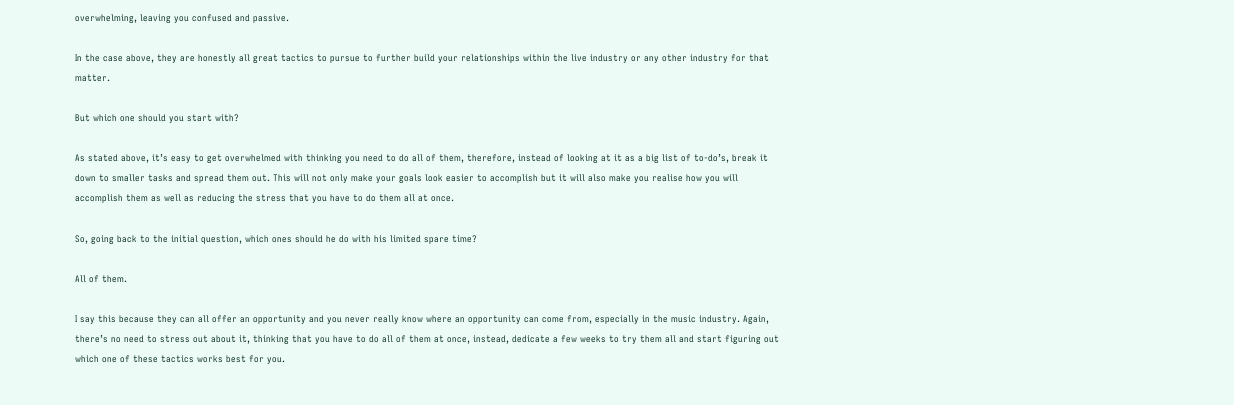overwhelming, leaving you confused and passive.

In the case above, they are honestly all great tactics to pursue to further build your relationships within the live industry or any other industry for that matter.

But which one should you start with?

As stated above, it’s easy to get overwhelmed with thinking you need to do all of them, therefore, instead of looking at it as a big list of to-do’s, break it down to smaller tasks and spread them out. This will not only make your goals look easier to accomplish but it will also make you realise how you will accomplish them as well as reducing the stress that you have to do them all at once.

So, going back to the initial question, which ones should he do with his limited spare time?

All of them.

I say this because they can all offer an opportunity and you never really know where an opportunity can come from, especially in the music industry. Again, there’s no need to stress out about it, thinking that you have to do all of them at once, instead, dedicate a few weeks to try them all and start figuring out which one of these tactics works best for you.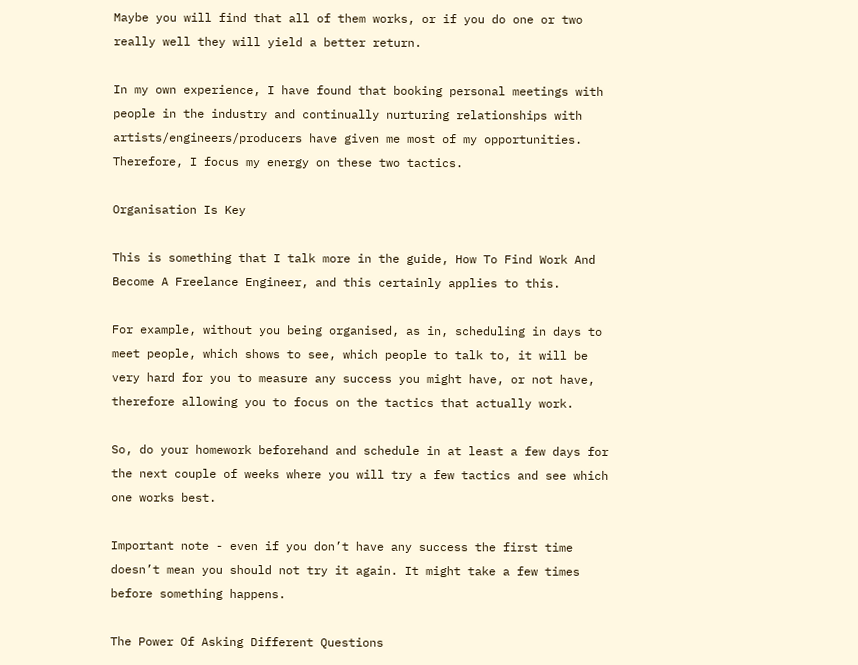Maybe you will find that all of them works, or if you do one or two really well they will yield a better return.

In my own experience, I have found that booking personal meetings with people in the industry and continually nurturing relationships with artists/engineers/producers have given me most of my opportunities. Therefore, I focus my energy on these two tactics.

Organisation Is Key

This is something that I talk more in the guide, How To Find Work And Become A Freelance Engineer, and this certainly applies to this.

For example, without you being organised, as in, scheduling in days to meet people, which shows to see, which people to talk to, it will be very hard for you to measure any success you might have, or not have, therefore allowing you to focus on the tactics that actually work.

So, do your homework beforehand and schedule in at least a few days for the next couple of weeks where you will try a few tactics and see which one works best.

Important note - even if you don’t have any success the first time doesn’t mean you should not try it again. It might take a few times before something happens.

The Power Of Asking Different Questions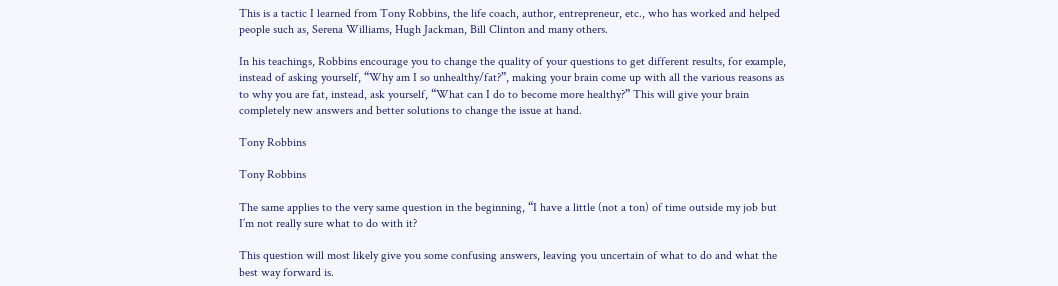This is a tactic I learned from Tony Robbins, the life coach, author, entrepreneur, etc., who has worked and helped people such as, Serena Williams, Hugh Jackman, Bill Clinton and many others.

In his teachings, Robbins encourage you to change the quality of your questions to get different results, for example, instead of asking yourself, “Why am I so unhealthy/fat?”, making your brain come up with all the various reasons as to why you are fat, instead, ask yourself, “What can I do to become more healthy?” This will give your brain completely new answers and better solutions to change the issue at hand.

Tony Robbins

Tony Robbins

The same applies to the very same question in the beginning, “I have a little (not a ton) of time outside my job but I’m not really sure what to do with it?

This question will most likely give you some confusing answers, leaving you uncertain of what to do and what the best way forward is.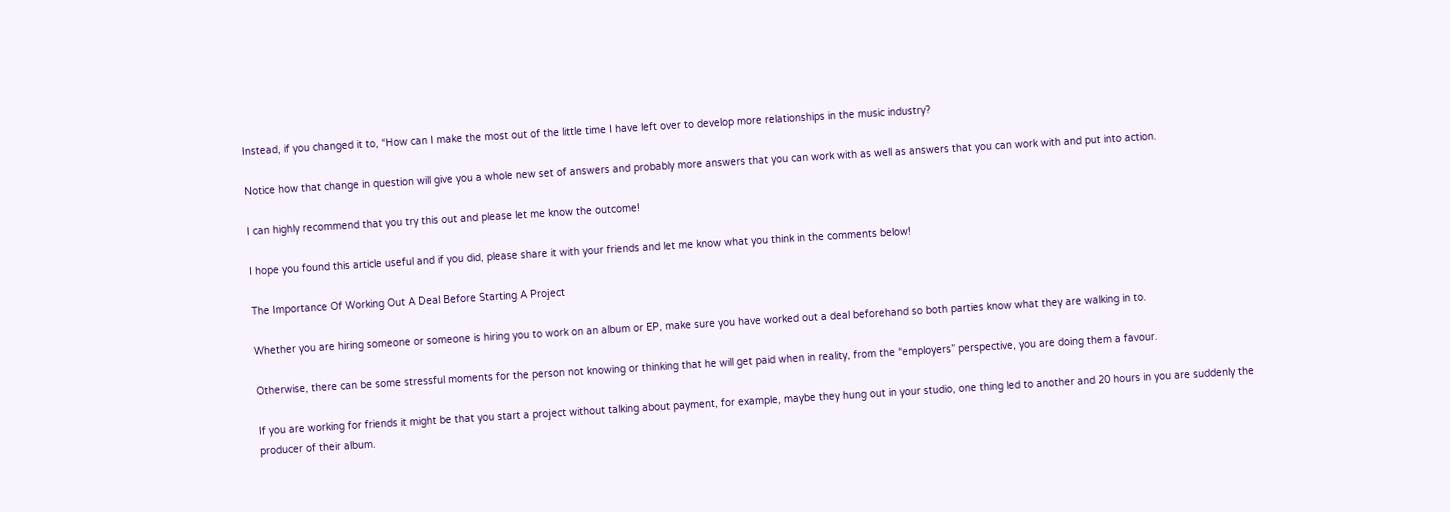Instead, if you changed it to, “How can I make the most out of the little time I have left over to develop more relationships in the music industry?

Notice how that change in question will give you a whole new set of answers and probably more answers that you can work with as well as answers that you can work with and put into action.

I can highly recommend that you try this out and please let me know the outcome!

I hope you found this article useful and if you did, please share it with your friends and let me know what you think in the comments below!

The Importance Of Working Out A Deal Before Starting A Project

Whether you are hiring someone or someone is hiring you to work on an album or EP, make sure you have worked out a deal beforehand so both parties know what they are walking in to.

Otherwise, there can be some stressful moments for the person not knowing or thinking that he will get paid when in reality, from the “employers” perspective, you are doing them a favour.

If you are working for friends it might be that you start a project without talking about payment, for example, maybe they hung out in your studio, one thing led to another and 20 hours in you are suddenly the producer of their album.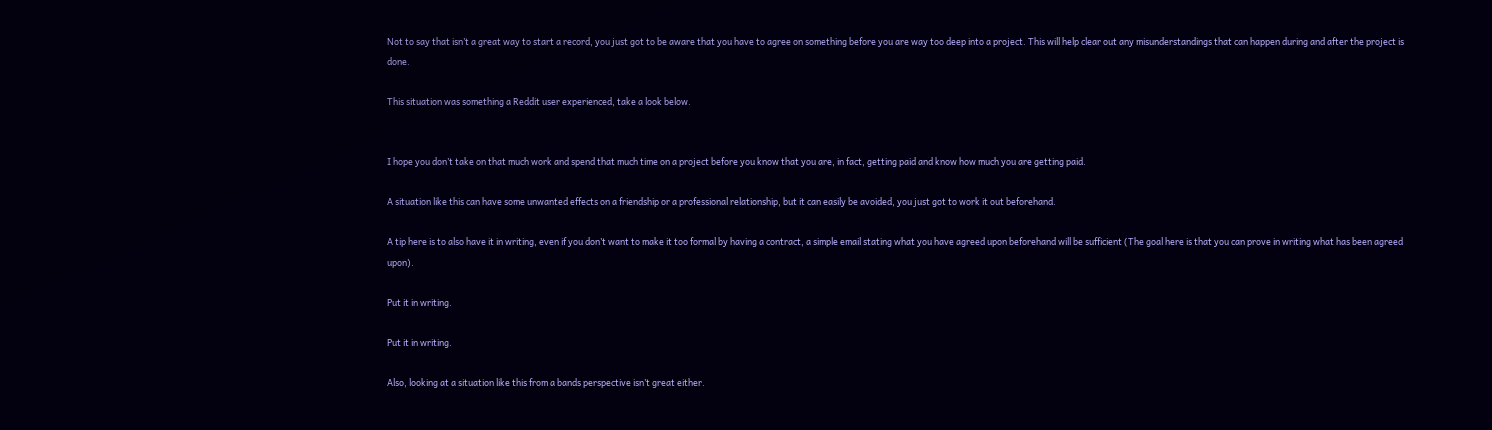Not to say that isn’t a great way to start a record, you just got to be aware that you have to agree on something before you are way too deep into a project. This will help clear out any misunderstandings that can happen during and after the project is done.

This situation was something a Reddit user experienced, take a look below.


I hope you don’t take on that much work and spend that much time on a project before you know that you are, in fact, getting paid and know how much you are getting paid.

A situation like this can have some unwanted effects on a friendship or a professional relationship, but it can easily be avoided, you just got to work it out beforehand.

A tip here is to also have it in writing, even if you don’t want to make it too formal by having a contract, a simple email stating what you have agreed upon beforehand will be sufficient (The goal here is that you can prove in writing what has been agreed upon).

Put it in writing.

Put it in writing.

Also, looking at a situation like this from a bands perspective isn’t great either.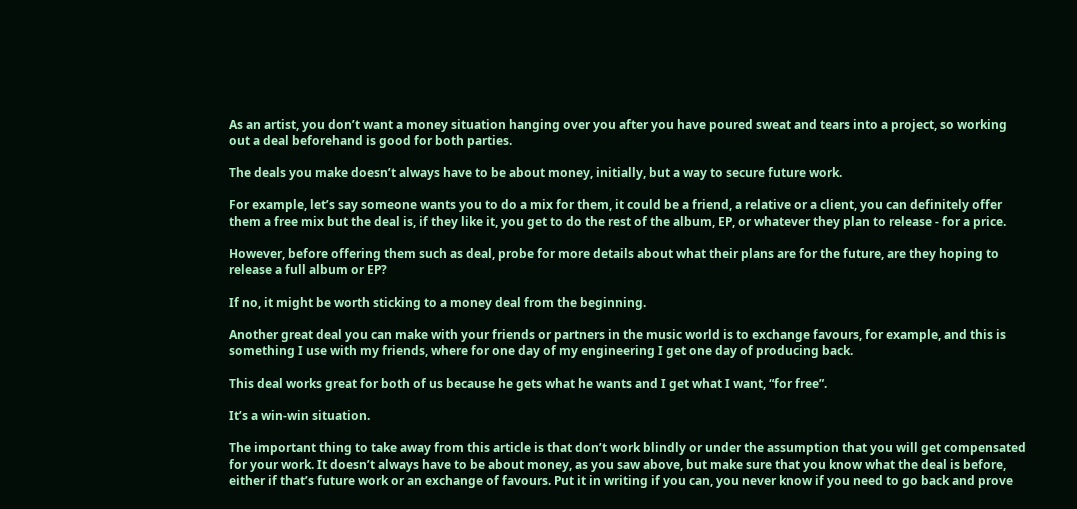As an artist, you don’t want a money situation hanging over you after you have poured sweat and tears into a project, so working out a deal beforehand is good for both parties.

The deals you make doesn’t always have to be about money, initially, but a way to secure future work.

For example, let’s say someone wants you to do a mix for them, it could be a friend, a relative or a client, you can definitely offer them a free mix but the deal is, if they like it, you get to do the rest of the album, EP, or whatever they plan to release - for a price.

However, before offering them such as deal, probe for more details about what their plans are for the future, are they hoping to release a full album or EP?

If no, it might be worth sticking to a money deal from the beginning.

Another great deal you can make with your friends or partners in the music world is to exchange favours, for example, and this is something I use with my friends, where for one day of my engineering I get one day of producing back.

This deal works great for both of us because he gets what he wants and I get what I want, “for free”.

It’s a win-win situation.

The important thing to take away from this article is that don’t work blindly or under the assumption that you will get compensated for your work. It doesn’t always have to be about money, as you saw above, but make sure that you know what the deal is before, either if that’s future work or an exchange of favours. Put it in writing if you can, you never know if you need to go back and prove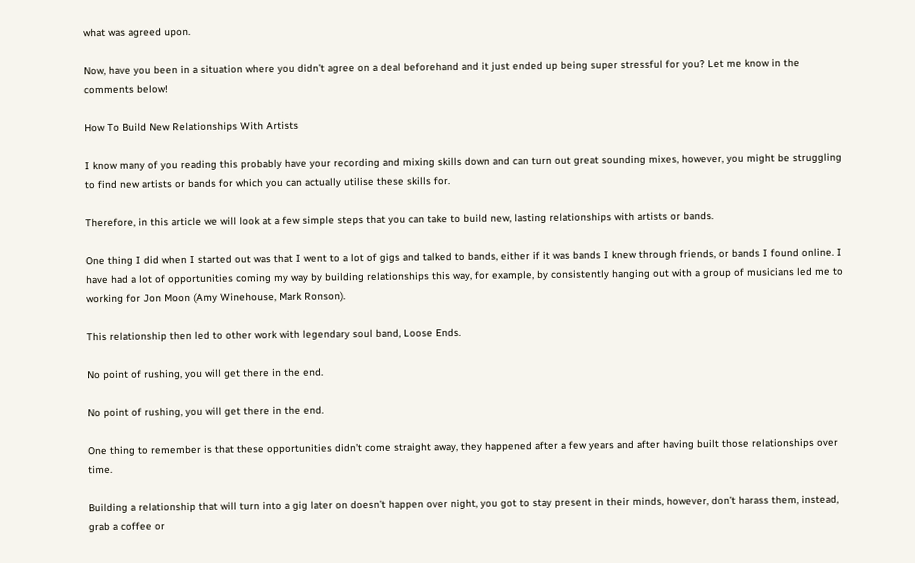what was agreed upon.

Now, have you been in a situation where you didn’t agree on a deal beforehand and it just ended up being super stressful for you? Let me know in the comments below!

How To Build New Relationships With Artists

I know many of you reading this probably have your recording and mixing skills down and can turn out great sounding mixes, however, you might be struggling to find new artists or bands for which you can actually utilise these skills for.

Therefore, in this article we will look at a few simple steps that you can take to build new, lasting relationships with artists or bands.

One thing I did when I started out was that I went to a lot of gigs and talked to bands, either if it was bands I knew through friends, or bands I found online. I have had a lot of opportunities coming my way by building relationships this way, for example, by consistently hanging out with a group of musicians led me to working for Jon Moon (Amy Winehouse, Mark Ronson).

This relationship then led to other work with legendary soul band, Loose Ends.

No point of rushing, you will get there in the end.

No point of rushing, you will get there in the end.

One thing to remember is that these opportunities didn’t come straight away, they happened after a few years and after having built those relationships over time.

Building a relationship that will turn into a gig later on doesn’t happen over night, you got to stay present in their minds, however, don’t harass them, instead, grab a coffee or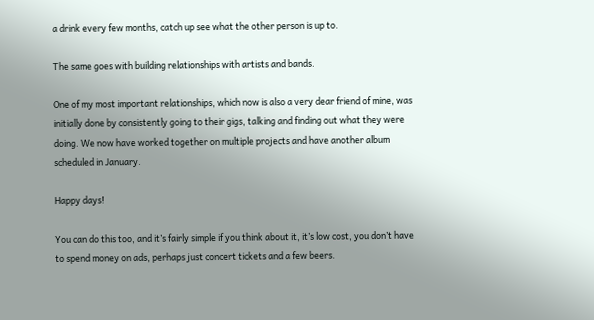a drink every few months, catch up see what the other person is up to.

The same goes with building relationships with artists and bands.

One of my most important relationships, which now is also a very dear friend of mine, was initially done by consistently going to their gigs, talking and finding out what they were doing. We now have worked together on multiple projects and have another album scheduled in January.

Happy days!

You can do this too, and it’s fairly simple if you think about it, it’s low cost, you don’t have to spend money on ads, perhaps just concert tickets and a few beers.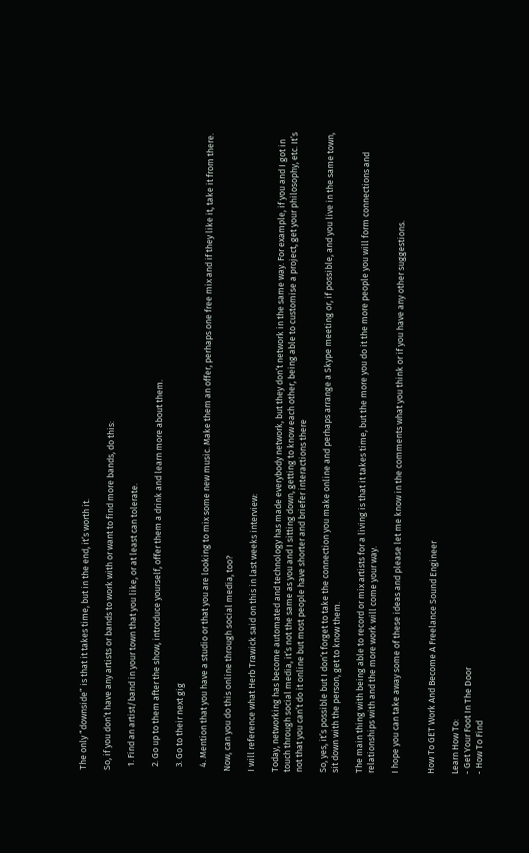The only “downside” is that it takes time, but in the end, it’s worth it.

So, if you don’t have any artists or bands to work with or want to find more bands, do this:

  1. Find an artist/band in your town that you like, or at least can tolerate.

  2. Go up to them after the show, introduce yourself, offer them a drink and learn more about them.

  3. Go to their next gig

  4. Mention that you have a studio or that you are looking to mix some new music. Make them an offer, perhaps one free mix and if they like it, take it from there.

Now, can you do this online through social media, too?

I will reference what Herb Trawick said on this in last weeks interview:

Today, networking has become automated and technology has made everybody network, but they don’t network in the same way. For example, if you and I got in touch through social media, it’s not the same as you and I sitting down, getting to know each other, being able to customise a project, get your philosophy, etc. It’s not that you can’t do it online but most people have shorter and briefer interactions there

So, yes, it’s possible but I don’t forget to take the connection you make online and perhaps arrange a Skype meeting or, if possible, and you live in the same town, sit down with the person, get to know them.

The main thing with being able to record or mix artists for a living is that it takes time, but the more you do it the more people you will form connections and relationships with and the more work will come your way.

I hope you can take away some of these ideas and please let me know in the comments what you think or if you have any other suggestions.


How To GET Work And Become A Freelance Sound Engineer

Learn How To:
- Get Your Foot In The Door
- How To Find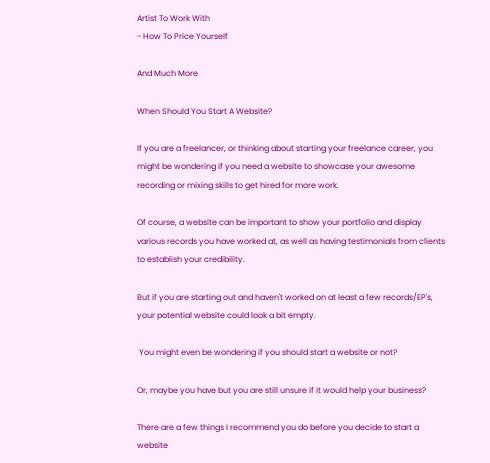Artist To Work With
- How To Price Yourself

And Much More

When Should You Start A Website?

If you are a freelancer, or thinking about starting your freelance career, you might be wondering if you need a website to showcase your awesome recording or mixing skills to get hired for more work.

Of course, a website can be important to show your portfolio and display various records you have worked at, as well as having testimonials from clients to establish your credibility.

But if you are starting out and haven't worked on at least a few records/EP's, your potential website could look a bit empty.

 You might even be wondering if you should start a website or not?

Or, maybe you have but you are still unsure if it would help your business?

There are a few things I recommend you do before you decide to start a website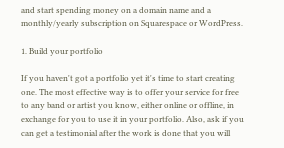and start spending money on a domain name and a monthly/yearly subscription on Squarespace or WordPress.

1. Build your portfolio

If you haven't got a portfolio yet it's time to start creating one. The most effective way is to offer your service for free to any band or artist you know, either online or offline, in exchange for you to use it in your portfolio. Also, ask if you can get a testimonial after the work is done that you will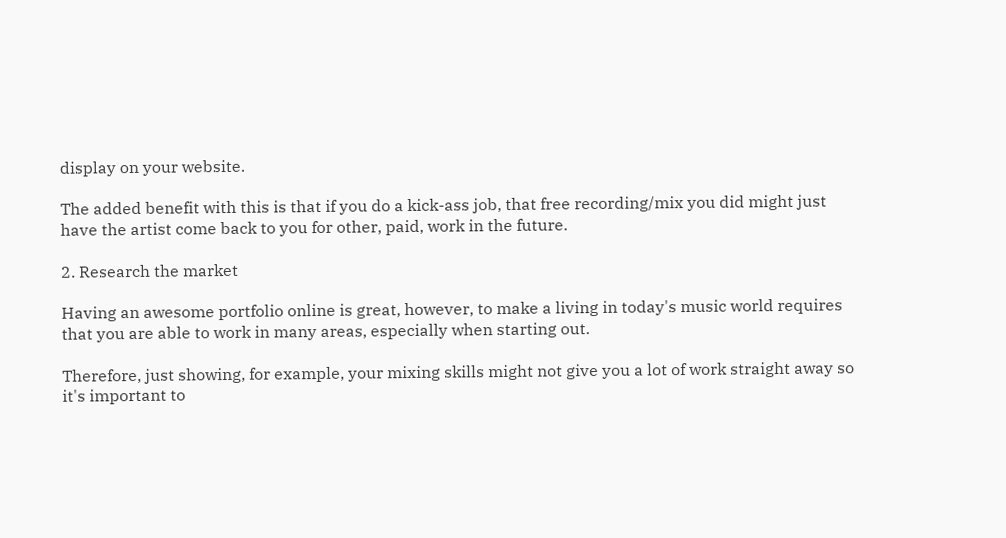display on your website.

The added benefit with this is that if you do a kick-ass job, that free recording/mix you did might just have the artist come back to you for other, paid, work in the future.

2. Research the market

Having an awesome portfolio online is great, however, to make a living in today's music world requires that you are able to work in many areas, especially when starting out.

Therefore, just showing, for example, your mixing skills might not give you a lot of work straight away so it's important to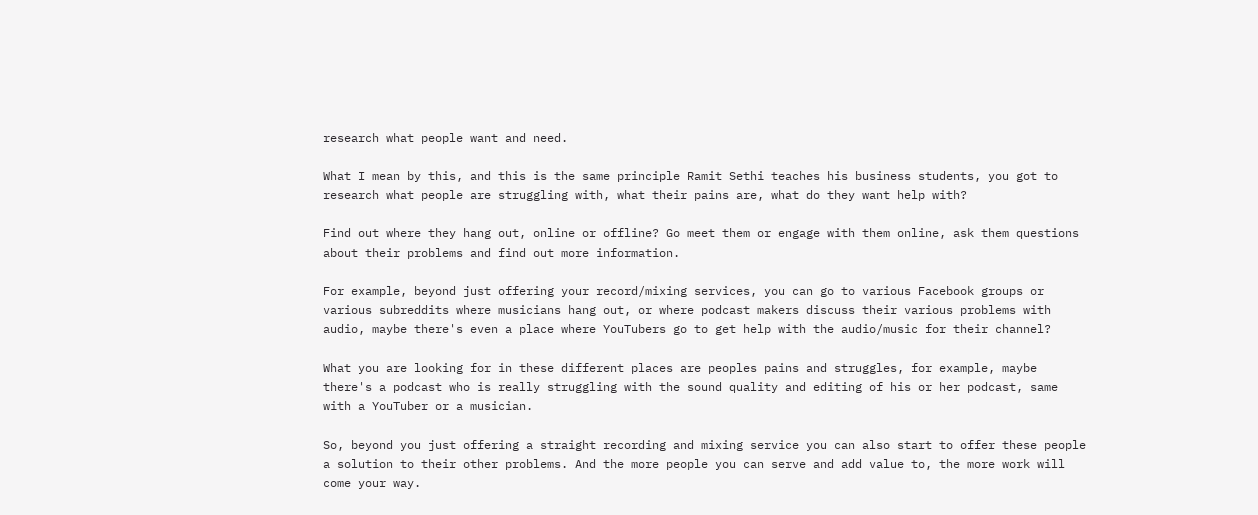research what people want and need.

What I mean by this, and this is the same principle Ramit Sethi teaches his business students, you got to research what people are struggling with, what their pains are, what do they want help with?

Find out where they hang out, online or offline? Go meet them or engage with them online, ask them questions about their problems and find out more information.

For example, beyond just offering your record/mixing services, you can go to various Facebook groups or various subreddits where musicians hang out, or where podcast makers discuss their various problems with audio, maybe there's even a place where YouTubers go to get help with the audio/music for their channel?

What you are looking for in these different places are peoples pains and struggles, for example, maybe there's a podcast who is really struggling with the sound quality and editing of his or her podcast, same with a YouTuber or a musician.

So, beyond you just offering a straight recording and mixing service you can also start to offer these people a solution to their other problems. And the more people you can serve and add value to, the more work will come your way.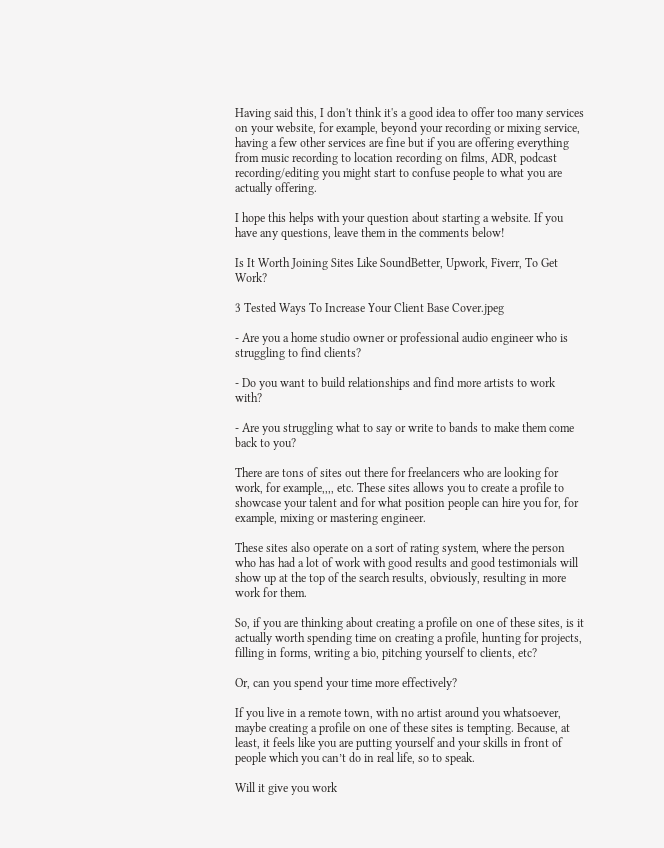Having said this, I don't think it's a good idea to offer too many services on your website, for example, beyond your recording or mixing service, having a few other services are fine but if you are offering everything from music recording to location recording on films, ADR, podcast recording/editing you might start to confuse people to what you are actually offering.

I hope this helps with your question about starting a website. If you have any questions, leave them in the comments below!

Is It Worth Joining Sites Like SoundBetter, Upwork, Fiverr, To Get Work?

3 Tested Ways To Increase Your Client Base Cover.jpeg

- Are you a home studio owner or professional audio engineer who is struggling to find clients?

- Do you want to build relationships and find more artists to work with?

- Are you struggling what to say or write to bands to make them come back to you?

There are tons of sites out there for freelancers who are looking for work, for example,,,, etc. These sites allows you to create a profile to showcase your talent and for what position people can hire you for, for example, mixing or mastering engineer.

These sites also operate on a sort of rating system, where the person who has had a lot of work with good results and good testimonials will show up at the top of the search results, obviously, resulting in more work for them.

So, if you are thinking about creating a profile on one of these sites, is it actually worth spending time on creating a profile, hunting for projects, filling in forms, writing a bio, pitching yourself to clients, etc?

Or, can you spend your time more effectively?

If you live in a remote town, with no artist around you whatsoever, maybe creating a profile on one of these sites is tempting. Because, at least, it feels like you are putting yourself and your skills in front of people which you can’t do in real life, so to speak.

Will it give you work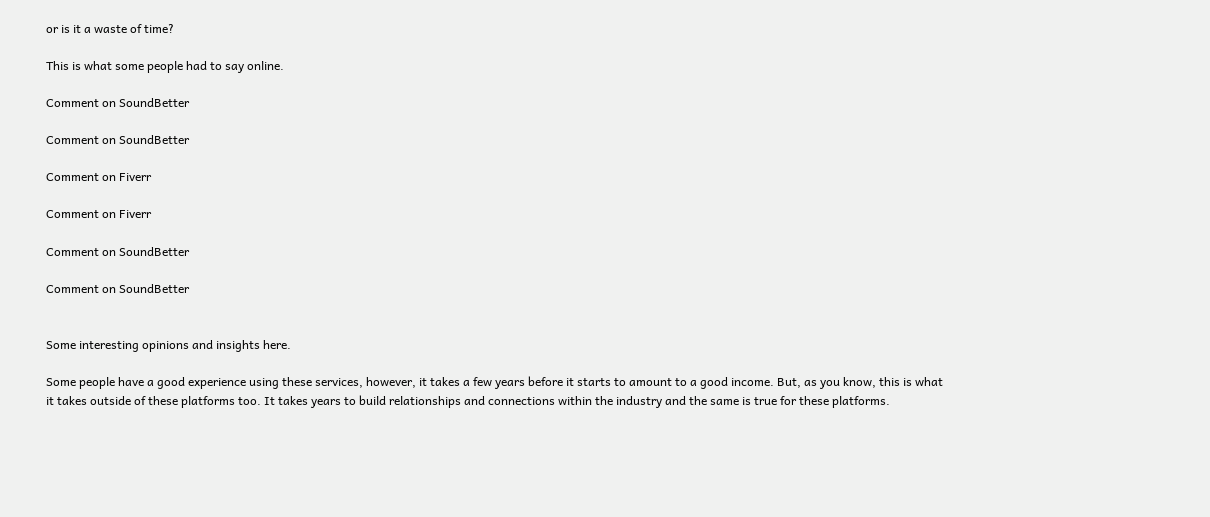or is it a waste of time?

This is what some people had to say online.

Comment on SoundBetter

Comment on SoundBetter

Comment on Fiverr

Comment on Fiverr

Comment on SoundBetter

Comment on SoundBetter


Some interesting opinions and insights here.

Some people have a good experience using these services, however, it takes a few years before it starts to amount to a good income. But, as you know, this is what it takes outside of these platforms too. It takes years to build relationships and connections within the industry and the same is true for these platforms.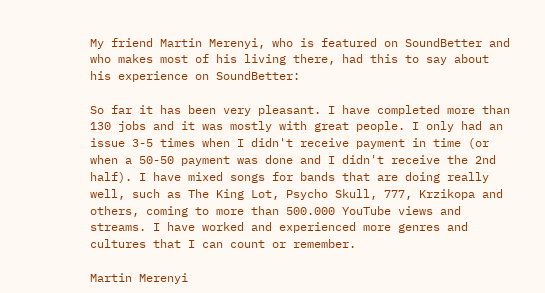My friend Martin Merenyi, who is featured on SoundBetter and who makes most of his living there, had this to say about his experience on SoundBetter:

So far it has been very pleasant. I have completed more than 130 jobs and it was mostly with great people. I only had an issue 3-5 times when I didn't receive payment in time (or when a 50-50 payment was done and I didn't receive the 2nd half). I have mixed songs for bands that are doing really well, such as The King Lot, Psycho Skull, 777, Krzikopa and others, coming to more than 500.000 YouTube views and streams. I have worked and experienced more genres and cultures that I can count or remember.

Martin Merenyi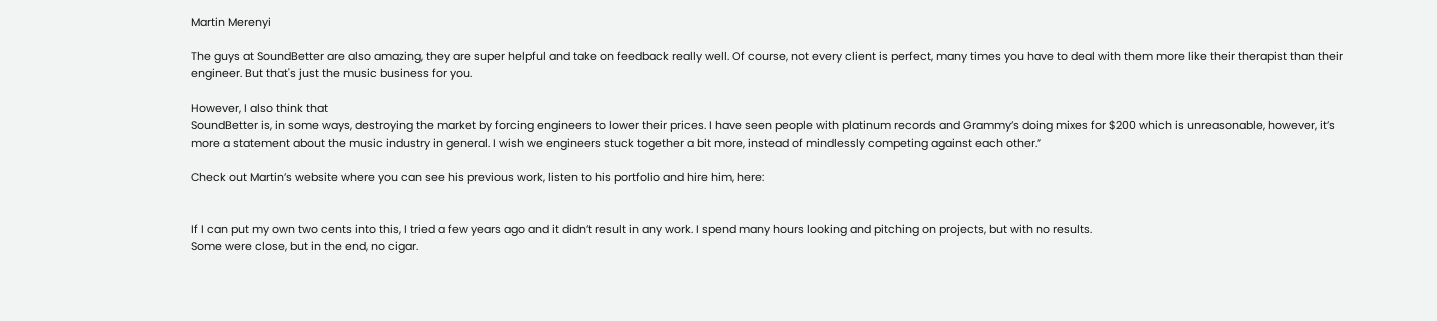Martin Merenyi

The guys at SoundBetter are also amazing, they are super helpful and take on feedback really well. Of course, not every client is perfect, many times you have to deal with them more like their therapist than their engineer. But that's just the music business for you.

However, I also think that
SoundBetter is, in some ways, destroying the market by forcing engineers to lower their prices. I have seen people with platinum records and Grammy’s doing mixes for $200 which is unreasonable, however, it’s more a statement about the music industry in general. I wish we engineers stuck together a bit more, instead of mindlessly competing against each other.”

Check out Martin’s website where you can see his previous work, listen to his portfolio and hire him, here:


If I can put my own two cents into this, I tried a few years ago and it didn’t result in any work. I spend many hours looking and pitching on projects, but with no results.
Some were close, but in the end, no cigar.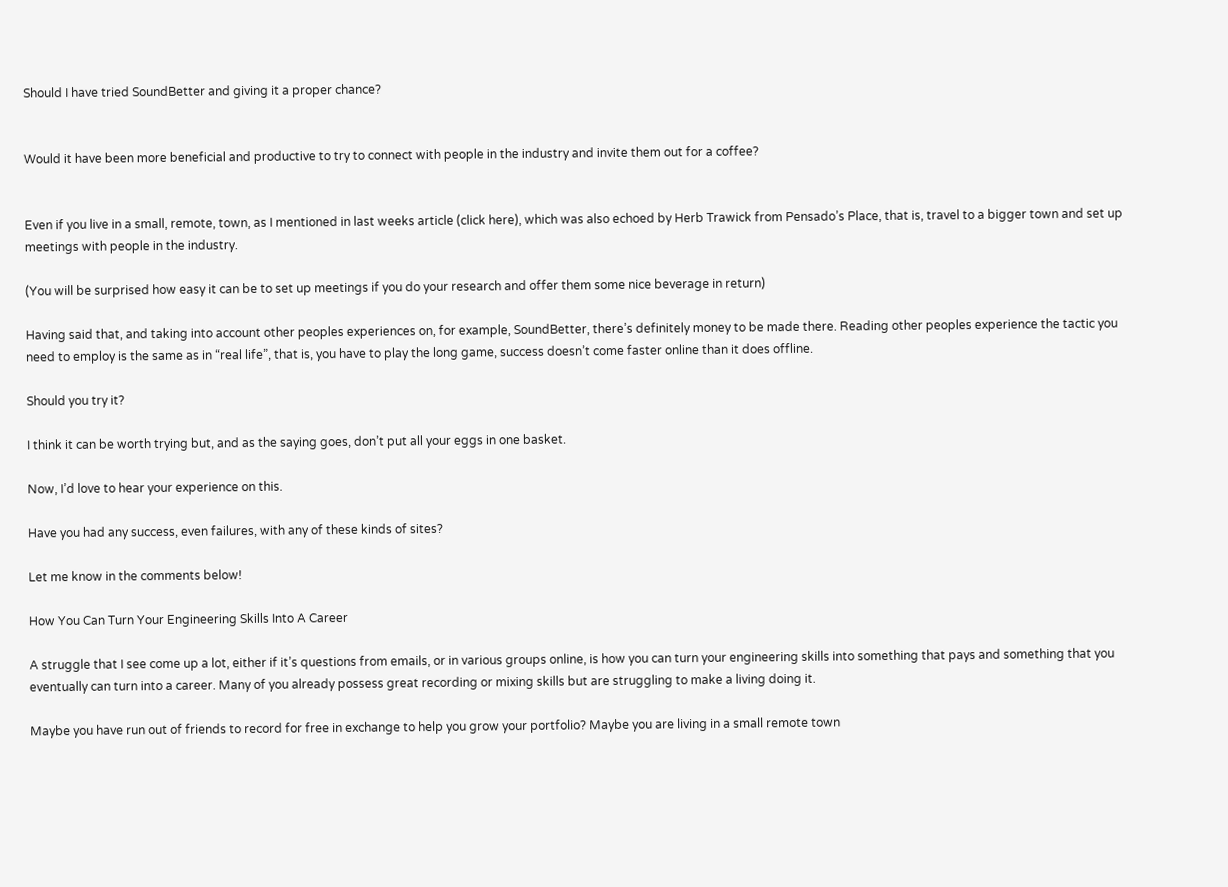Should I have tried SoundBetter and giving it a proper chance?


Would it have been more beneficial and productive to try to connect with people in the industry and invite them out for a coffee?


Even if you live in a small, remote, town, as I mentioned in last weeks article (click here), which was also echoed by Herb Trawick from Pensado’s Place, that is, travel to a bigger town and set up meetings with people in the industry.

(You will be surprised how easy it can be to set up meetings if you do your research and offer them some nice beverage in return)

Having said that, and taking into account other peoples experiences on, for example, SoundBetter, there’s definitely money to be made there. Reading other peoples experience the tactic you need to employ is the same as in “real life”, that is, you have to play the long game, success doesn’t come faster online than it does offline.

Should you try it?

I think it can be worth trying but, and as the saying goes, don’t put all your eggs in one basket.

Now, I’d love to hear your experience on this.

Have you had any success, even failures, with any of these kinds of sites?

Let me know in the comments below!

How You Can Turn Your Engineering Skills Into A Career

A struggle that I see come up a lot, either if it’s questions from emails, or in various groups online, is how you can turn your engineering skills into something that pays and something that you eventually can turn into a career. Many of you already possess great recording or mixing skills but are struggling to make a living doing it.

Maybe you have run out of friends to record for free in exchange to help you grow your portfolio? Maybe you are living in a small remote town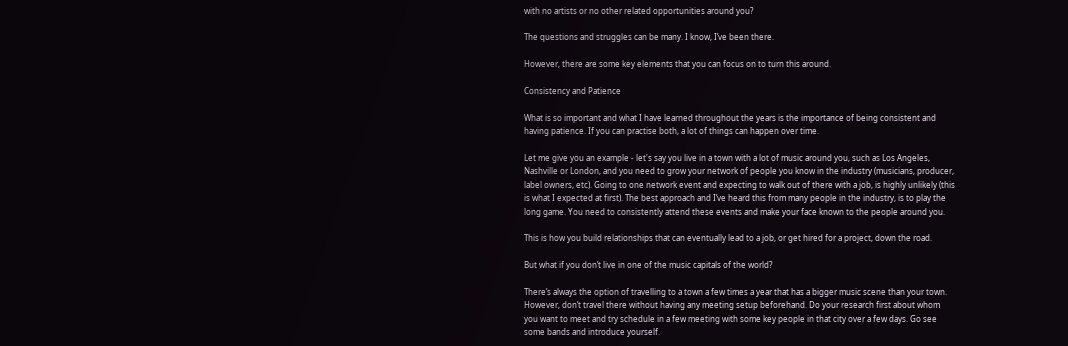with no artists or no other related opportunities around you?

The questions and struggles can be many. I know, I’ve been there.

However, there are some key elements that you can focus on to turn this around.

Consistency and Patience

What is so important and what I have learned throughout the years is the importance of being consistent and having patience. If you can practise both, a lot of things can happen over time.

Let me give you an example - let's say you live in a town with a lot of music around you, such as Los Angeles, Nashville or London, and you need to grow your network of people you know in the industry (musicians, producer, label owners, etc). Going to one network event and expecting to walk out of there with a job, is highly unlikely (this is what I expected at first). The best approach and I’ve heard this from many people in the industry, is to play the long game. You need to consistently attend these events and make your face known to the people around you.

This is how you build relationships that can eventually lead to a job, or get hired for a project, down the road.

But what if you don’t live in one of the music capitals of the world?

There’s always the option of travelling to a town a few times a year that has a bigger music scene than your town. However, don’t travel there without having any meeting setup beforehand. Do your research first about whom you want to meet and try schedule in a few meeting with some key people in that city over a few days. Go see some bands and introduce yourself.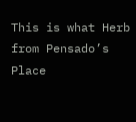This is what Herb from Pensado’s Place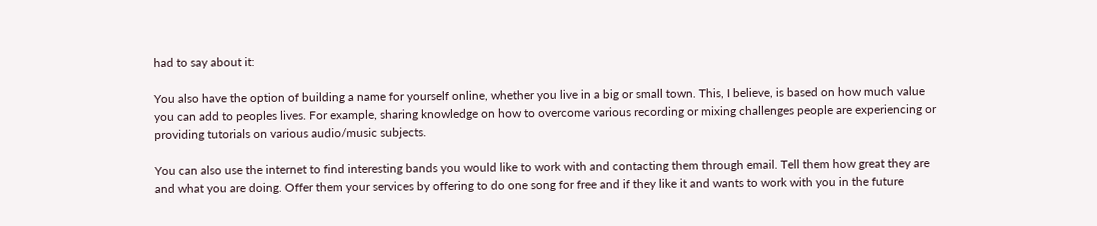had to say about it:

You also have the option of building a name for yourself online, whether you live in a big or small town. This, I believe, is based on how much value you can add to peoples lives. For example, sharing knowledge on how to overcome various recording or mixing challenges people are experiencing or providing tutorials on various audio/music subjects.

You can also use the internet to find interesting bands you would like to work with and contacting them through email. Tell them how great they are and what you are doing. Offer them your services by offering to do one song for free and if they like it and wants to work with you in the future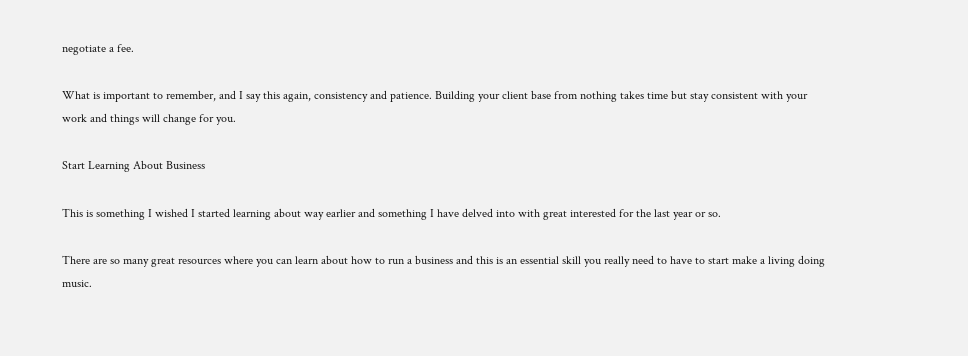negotiate a fee.

What is important to remember, and I say this again, consistency and patience. Building your client base from nothing takes time but stay consistent with your work and things will change for you.

Start Learning About Business

This is something I wished I started learning about way earlier and something I have delved into with great interested for the last year or so.

There are so many great resources where you can learn about how to run a business and this is an essential skill you really need to have to start make a living doing music.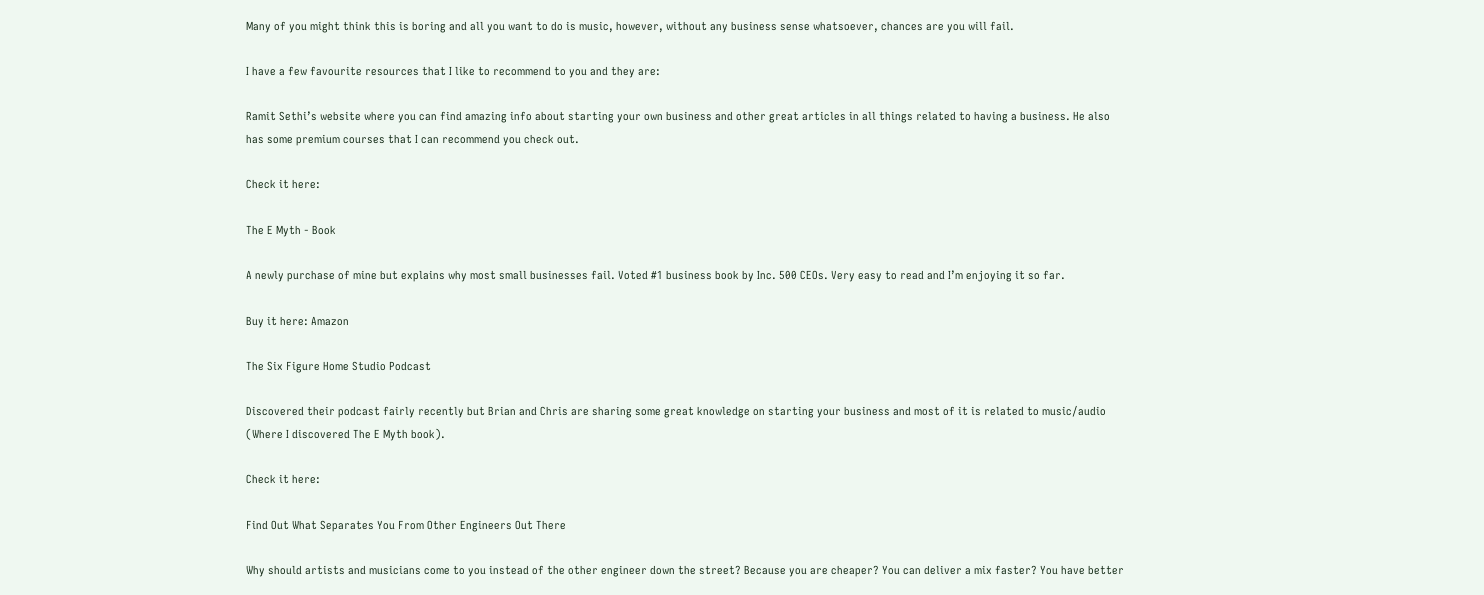Many of you might think this is boring and all you want to do is music, however, without any business sense whatsoever, chances are you will fail.

I have a few favourite resources that I like to recommend to you and they are:

Ramit Sethi’s website where you can find amazing info about starting your own business and other great articles in all things related to having a business. He also has some premium courses that I can recommend you check out.

Check it here:

The E Myth - Book

A newly purchase of mine but explains why most small businesses fail. Voted #1 business book by Inc. 500 CEOs. Very easy to read and I’m enjoying it so far.

Buy it here: Amazon

The Six Figure Home Studio Podcast

Discovered their podcast fairly recently but Brian and Chris are sharing some great knowledge on starting your business and most of it is related to music/audio (Where I discovered The E Myth book).

Check it here:

Find Out What Separates You From Other Engineers Out There

Why should artists and musicians come to you instead of the other engineer down the street? Because you are cheaper? You can deliver a mix faster? You have better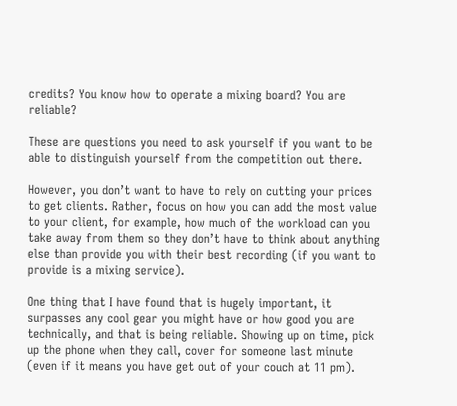credits? You know how to operate a mixing board? You are reliable?

These are questions you need to ask yourself if you want to be able to distinguish yourself from the competition out there.

However, you don’t want to have to rely on cutting your prices to get clients. Rather, focus on how you can add the most value to your client, for example, how much of the workload can you take away from them so they don’t have to think about anything else than provide you with their best recording (if you want to provide is a mixing service).

One thing that I have found that is hugely important, it surpasses any cool gear you might have or how good you are technically, and that is being reliable. Showing up on time, pick up the phone when they call, cover for someone last minute (even if it means you have get out of your couch at 11 pm).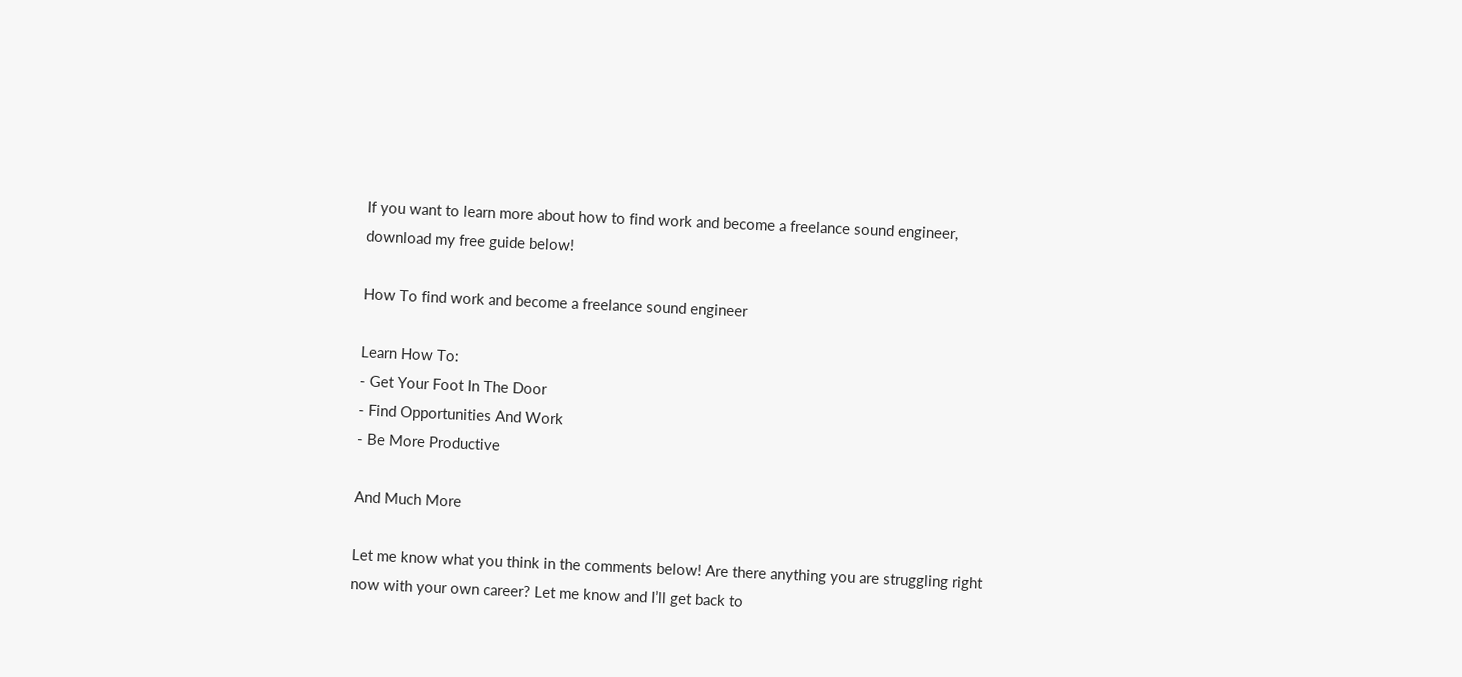If you want to learn more about how to find work and become a freelance sound engineer, download my free guide below!

How To find work and become a freelance sound engineer

Learn How To:
- Get Your Foot In The Door
- Find Opportunities And Work
- Be More Productive

And Much More

Let me know what you think in the comments below! Are there anything you are struggling right now with your own career? Let me know and I’ll get back to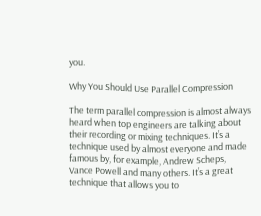you.

Why You Should Use Parallel Compression

The term parallel compression is almost always heard when top engineers are talking about their recording or mixing techniques. It’s a technique used by almost everyone and made famous by, for example, Andrew Scheps, Vance Powell and many others. It’s a great technique that allows you to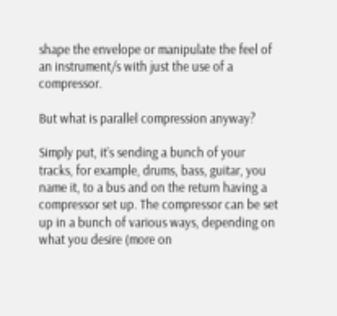shape the envelope or manipulate the feel of an instrument/s with just the use of a compressor.

But what is parallel compression anyway?

Simply put, it’s sending a bunch of your tracks, for example, drums, bass, guitar, you name it, to a bus and on the return having a compressor set up. The compressor can be set up in a bunch of various ways, depending on what you desire (more on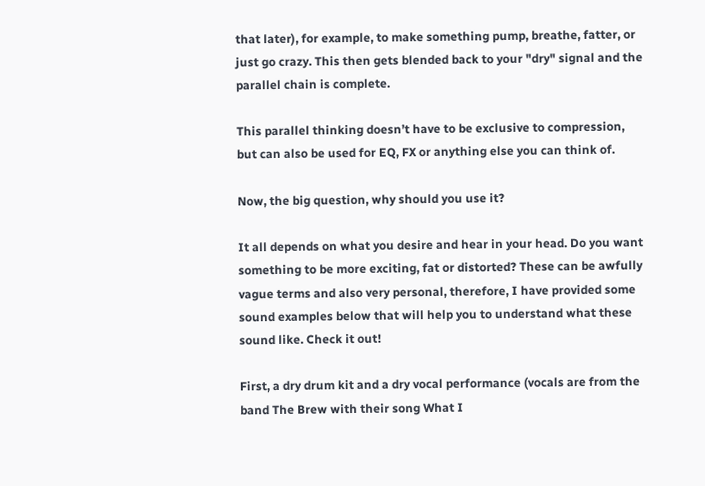that later), for example, to make something pump, breathe, fatter, or just go crazy. This then gets blended back to your "dry" signal and the parallel chain is complete.

This parallel thinking doesn’t have to be exclusive to compression, but can also be used for EQ, FX or anything else you can think of.

Now, the big question, why should you use it?

It all depends on what you desire and hear in your head. Do you want something to be more exciting, fat or distorted? These can be awfully vague terms and also very personal, therefore, I have provided some sound examples below that will help you to understand what these sound like. Check it out!

First, a dry drum kit and a dry vocal performance (vocals are from the band The Brew with their song What I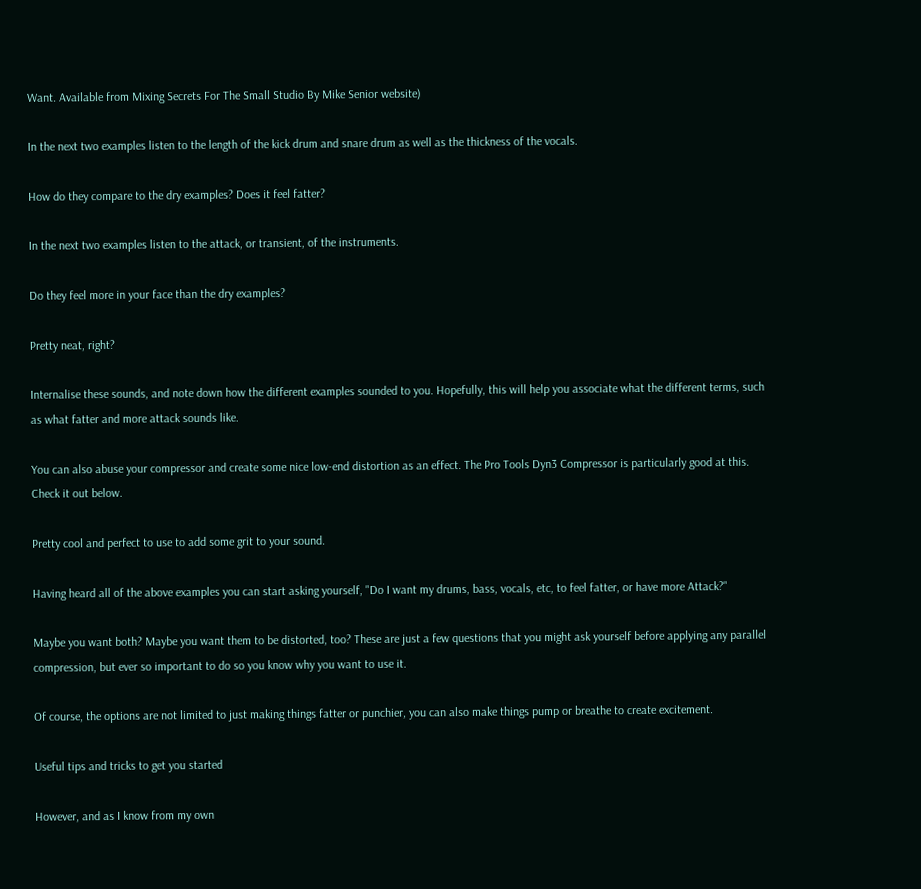Want. Available from Mixing Secrets For The Small Studio By Mike Senior website)

In the next two examples listen to the length of the kick drum and snare drum as well as the thickness of the vocals.

How do they compare to the dry examples? Does it feel fatter?

In the next two examples listen to the attack, or transient, of the instruments.

Do they feel more in your face than the dry examples?

Pretty neat, right?

Internalise these sounds, and note down how the different examples sounded to you. Hopefully, this will help you associate what the different terms, such as what fatter and more attack sounds like.

You can also abuse your compressor and create some nice low-end distortion as an effect. The Pro Tools Dyn3 Compressor is particularly good at this. Check it out below.

Pretty cool and perfect to use to add some grit to your sound.

Having heard all of the above examples you can start asking yourself, "Do I want my drums, bass, vocals, etc, to feel fatter, or have more Attack?"

Maybe you want both? Maybe you want them to be distorted, too? These are just a few questions that you might ask yourself before applying any parallel compression, but ever so important to do so you know why you want to use it.

Of course, the options are not limited to just making things fatter or punchier, you can also make things pump or breathe to create excitement.

Useful tips and tricks to get you started

However, and as I know from my own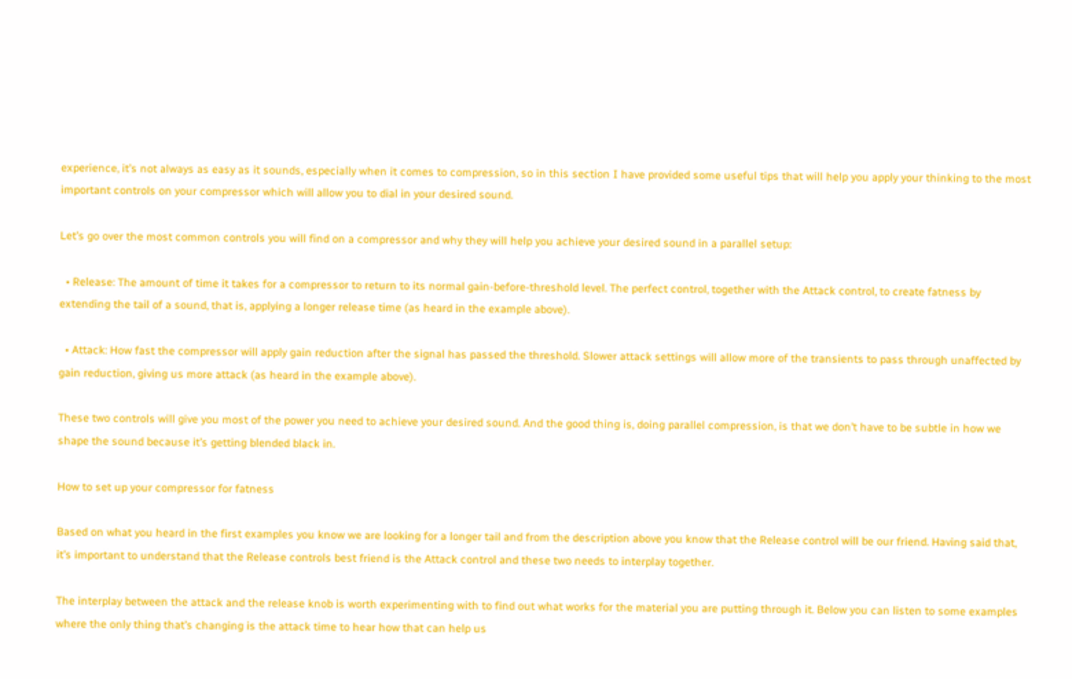experience, it’s not always as easy as it sounds, especially when it comes to compression, so in this section I have provided some useful tips that will help you apply your thinking to the most important controls on your compressor which will allow you to dial in your desired sound.

Let’s go over the most common controls you will find on a compressor and why they will help you achieve your desired sound in a parallel setup:

  • Release: The amount of time it takes for a compressor to return to its normal gain-before-threshold level. The perfect control, together with the Attack control, to create fatness by extending the tail of a sound, that is, applying a longer release time (as heard in the example above).

  • Attack: How fast the compressor will apply gain reduction after the signal has passed the threshold. Slower attack settings will allow more of the transients to pass through unaffected by gain reduction, giving us more attack (as heard in the example above).

These two controls will give you most of the power you need to achieve your desired sound. And the good thing is, doing parallel compression, is that we don’t have to be subtle in how we shape the sound because it’s getting blended black in.

How to set up your compressor for fatness

Based on what you heard in the first examples you know we are looking for a longer tail and from the description above you know that the Release control will be our friend. Having said that, it’s important to understand that the Release controls best friend is the Attack control and these two needs to interplay together.

The interplay between the attack and the release knob is worth experimenting with to find out what works for the material you are putting through it. Below you can listen to some examples where the only thing that’s changing is the attack time to hear how that can help us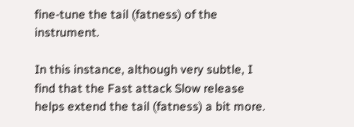fine-tune the tail (fatness) of the instrument.

In this instance, although very subtle, I find that the Fast attack Slow release helps extend the tail (fatness) a bit more.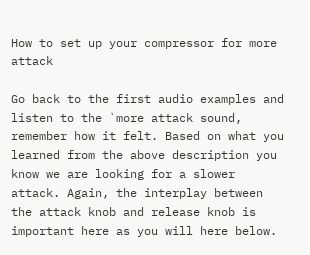How to set up your compressor for more attack

Go back to the first audio examples and listen to the `more attack sound, remember how it felt. Based on what you learned from the above description you know we are looking for a slower attack. Again, the interplay between the attack knob and release knob is important here as you will here below.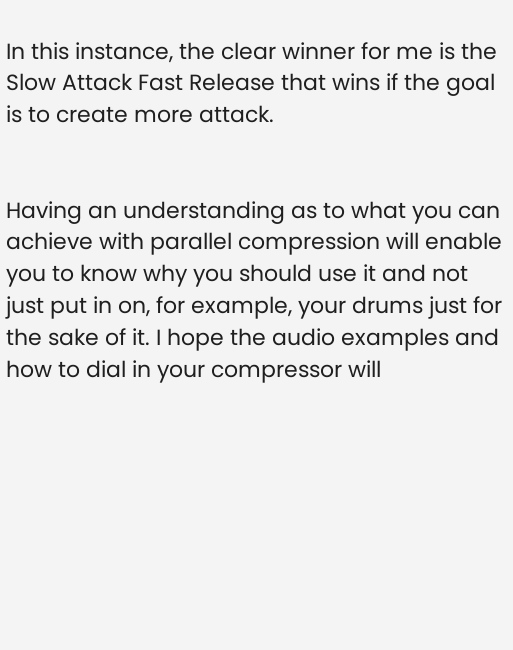In this instance, the clear winner for me is the Slow Attack Fast Release that wins if the goal is to create more attack.


Having an understanding as to what you can achieve with parallel compression will enable you to know why you should use it and not just put in on, for example, your drums just for the sake of it. I hope the audio examples and how to dial in your compressor will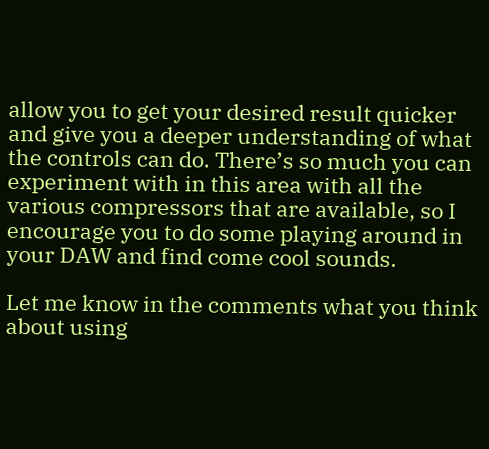allow you to get your desired result quicker and give you a deeper understanding of what the controls can do. There’s so much you can experiment with in this area with all the various compressors that are available, so I encourage you to do some playing around in your DAW and find come cool sounds.

Let me know in the comments what you think about using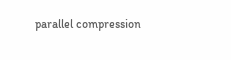parallel compression